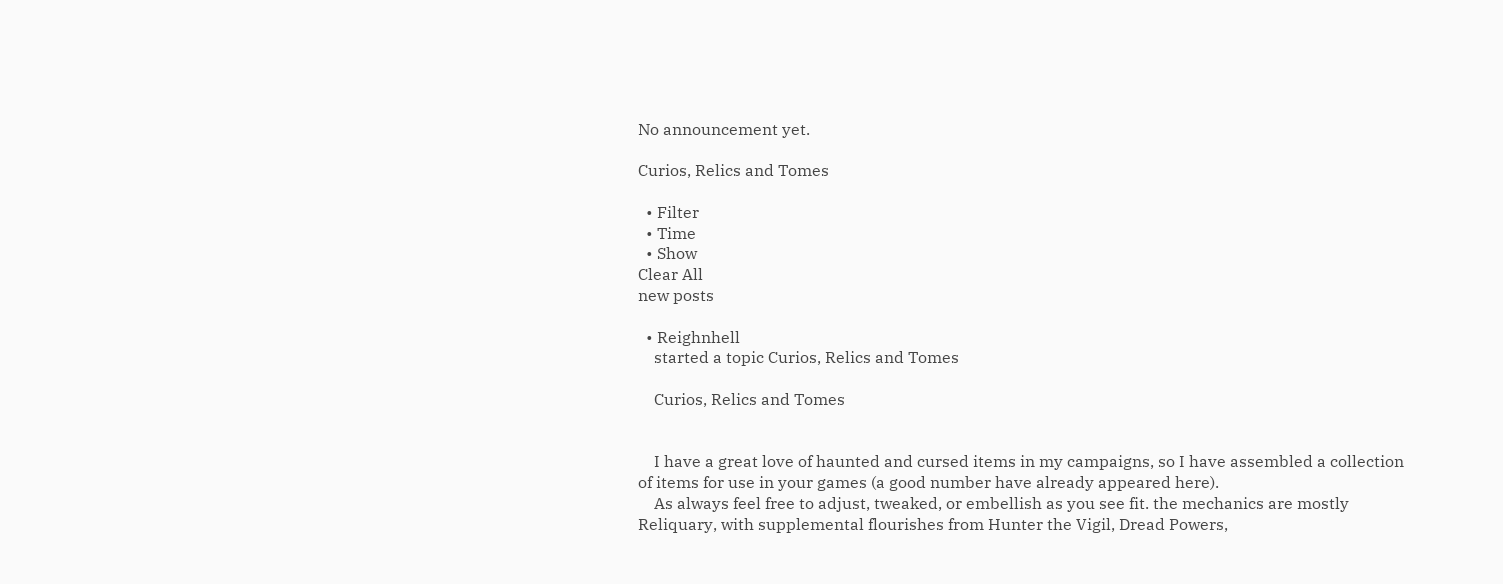No announcement yet.

Curios, Relics and Tomes

  • Filter
  • Time
  • Show
Clear All
new posts

  • Reighnhell
    started a topic Curios, Relics and Tomes

    Curios, Relics and Tomes


    I have a great love of haunted and cursed items in my campaigns, so I have assembled a collection of items for use in your games (a good number have already appeared here).
    As always feel free to adjust, tweaked, or embellish as you see fit. the mechanics are mostly Reliquary, with supplemental flourishes from Hunter the Vigil, Dread Powers,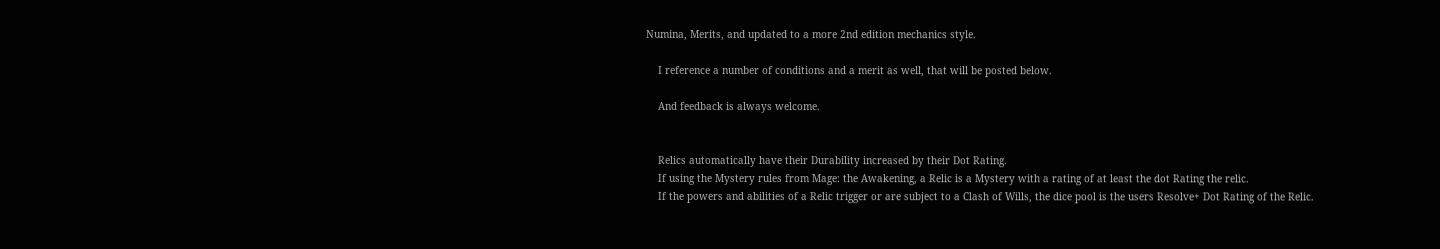Numina, Merits, and updated to a more 2nd edition mechanics style.

    I reference a number of conditions and a merit as well, that will be posted below.

    And feedback is always welcome.


    Relics automatically have their Durability increased by their Dot Rating.
    If using the Mystery rules from Mage: the Awakening, a Relic is a Mystery with a rating of at least the dot Rating the relic.
    If the powers and abilities of a Relic trigger or are subject to a Clash of Wills, the dice pool is the users Resolve+ Dot Rating of the Relic.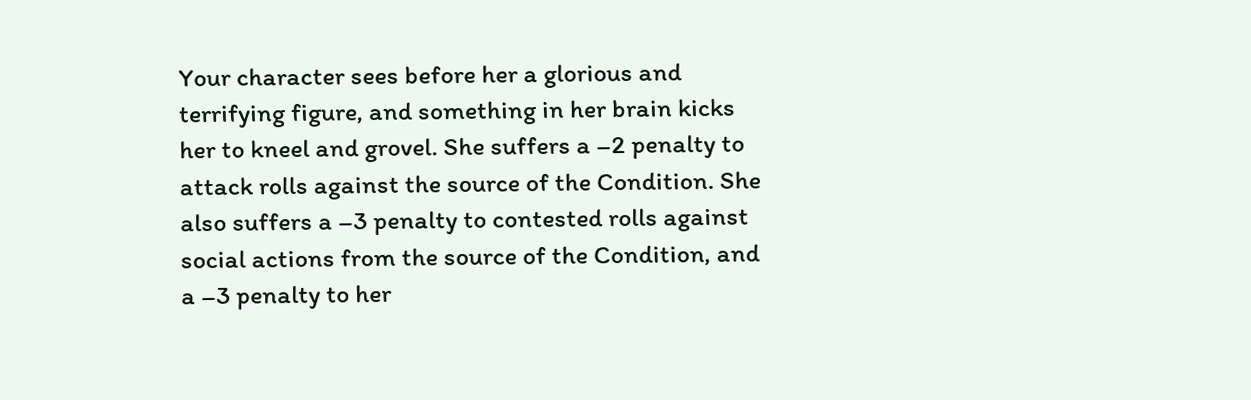Your character sees before her a glorious and terrifying figure, and something in her brain kicks her to kneel and grovel. She suffers a –2 penalty to attack rolls against the source of the Condition. She also suffers a –3 penalty to contested rolls against social actions from the source of the Condition, and a –3 penalty to her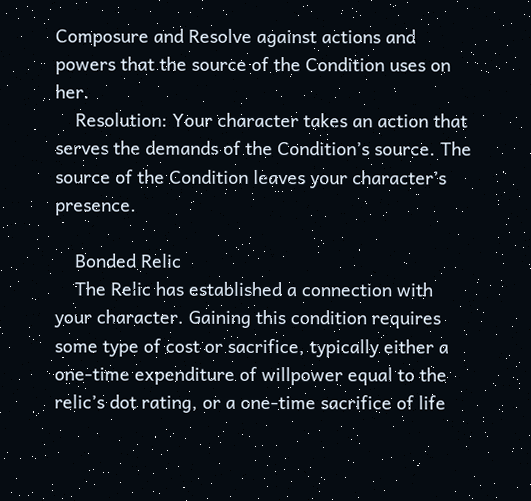Composure and Resolve against actions and powers that the source of the Condition uses on her.
    Resolution: Your character takes an action that serves the demands of the Condition’s source. The source of the Condition leaves your character’s presence.

    Bonded Relic
    The Relic has established a connection with your character. Gaining this condition requires some type of cost or sacrifice, typically either a one-time expenditure of willpower equal to the relic’s dot rating, or a one-time sacrifice of life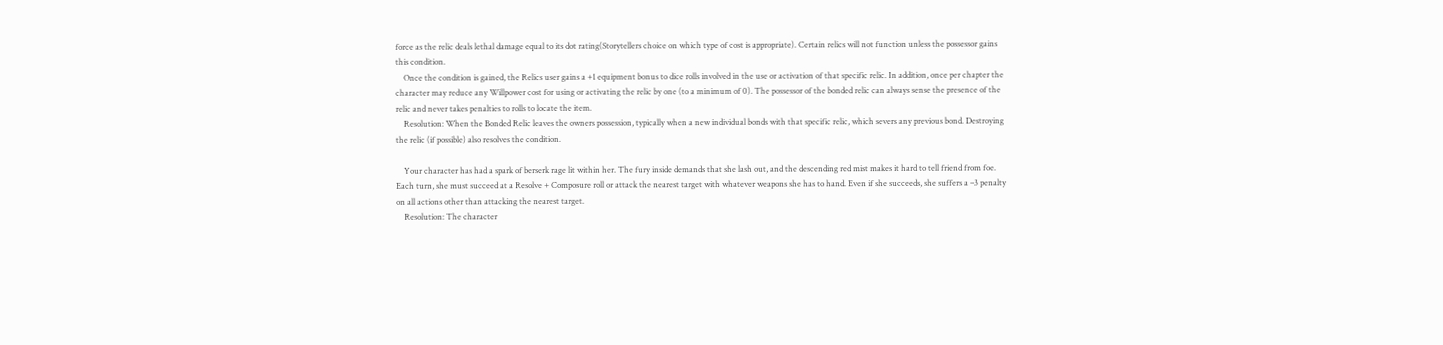force as the relic deals lethal damage equal to its dot rating(Storytellers choice on which type of cost is appropriate). Certain relics will not function unless the possessor gains this condition.
    Once the condition is gained, the Relics user gains a +1 equipment bonus to dice rolls involved in the use or activation of that specific relic. In addition, once per chapter the character may reduce any Willpower cost for using or activating the relic by one (to a minimum of 0). The possessor of the bonded relic can always sense the presence of the relic and never takes penalties to rolls to locate the item.
    Resolution: When the Bonded Relic leaves the owners possession, typically when a new individual bonds with that specific relic, which severs any previous bond. Destroying the relic (if possible) also resolves the condition.

    Your character has had a spark of berserk rage lit within her. The fury inside demands that she lash out, and the descending red mist makes it hard to tell friend from foe. Each turn, she must succeed at a Resolve + Composure roll or attack the nearest target with whatever weapons she has to hand. Even if she succeeds, she suffers a –3 penalty on all actions other than attacking the nearest target.
    Resolution: The character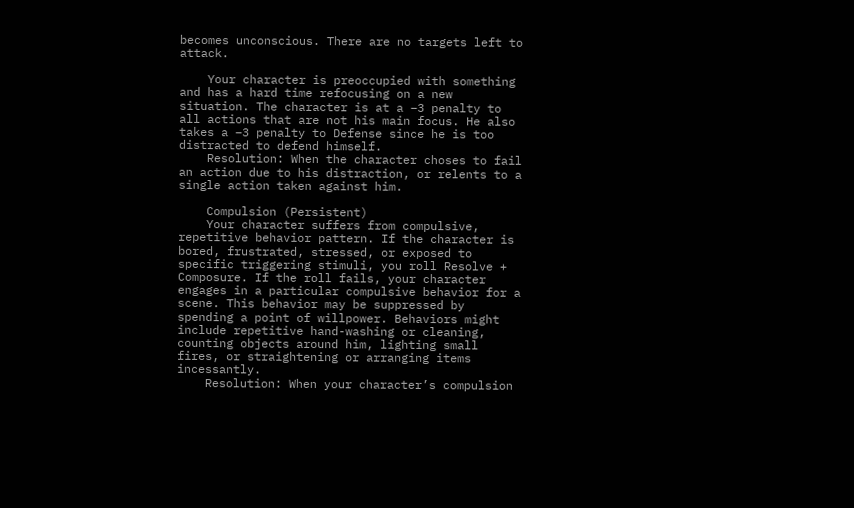becomes unconscious. There are no targets left to attack.

    Your character is preoccupied with something and has a hard time refocusing on a new situation. The character is at a –3 penalty to all actions that are not his main focus. He also takes a –3 penalty to Defense since he is too distracted to defend himself.
    Resolution: When the character choses to fail an action due to his distraction, or relents to a single action taken against him.

    Compulsion (Persistent)
    Your character suffers from compulsive, repetitive behavior pattern. If the character is bored, frustrated, stressed, or exposed to specific triggering stimuli, you roll Resolve + Composure. If the roll fails, your character engages in a particular compulsive behavior for a scene. This behavior may be suppressed by spending a point of willpower. Behaviors might include repetitive hand-washing or cleaning, counting objects around him, lighting small fires, or straightening or arranging items incessantly.
    Resolution: When your character’s compulsion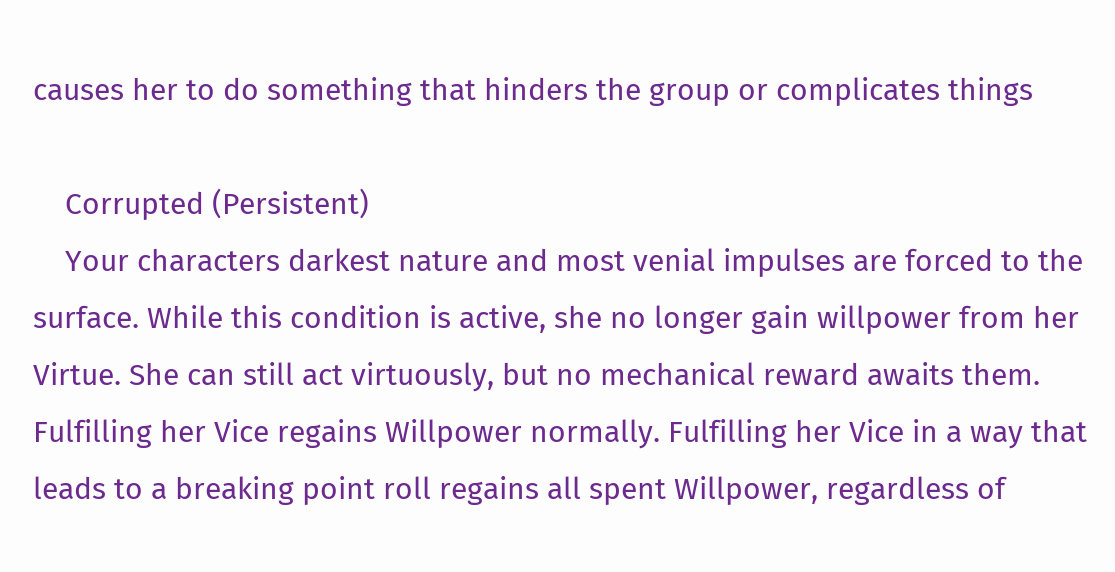causes her to do something that hinders the group or complicates things

    Corrupted (Persistent)
    Your characters darkest nature and most venial impulses are forced to the surface. While this condition is active, she no longer gain willpower from her Virtue. She can still act virtuously, but no mechanical reward awaits them. Fulfilling her Vice regains Willpower normally. Fulfilling her Vice in a way that leads to a breaking point roll regains all spent Willpower, regardless of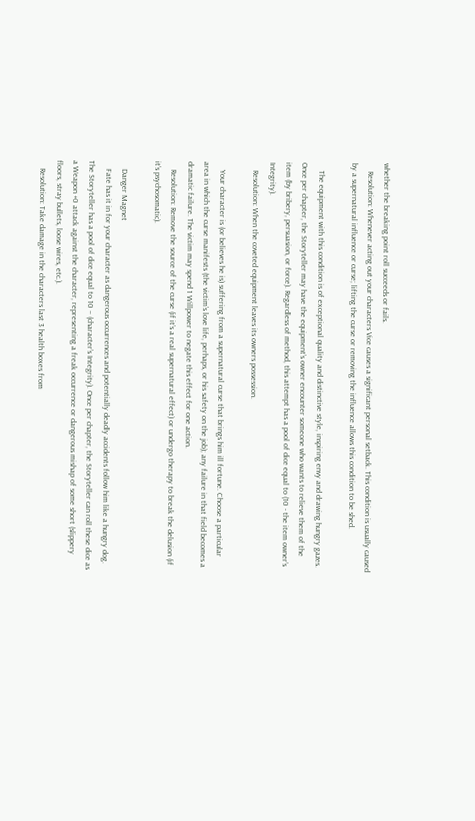whether the breaking point roll succeeds or fails.
    Resolution: Whenever acting out your characters Vice causes a significant personal setback. This condition is usually caused by a supernatural influence or curse; lifting the curse or removing the influence allows this condition to be shed.

    The equipment with this condition is of exceptional quality and distinctive style, inspiring envy and drawing hungry gazes. Once per chapter, the Storyteller may have the equipment’s owner encounter someone who wants to relieve them of the item (by bribery, persuasion, or force). Regardless of method, this attempt has a pool of dice equal to (10 - the item owner’s Integrity).
    Resolution: When the coveted equipment leaves its owners possession.

    Your character is (or believes he is) suffering from a supernatural curse that brings him ill fortune. Choose a particular area in which the curse manifests (the victim’s love life, perhaps, or his safety on the job); any failure in that field becomes a dramatic failure. The victim may spend 1 Willpower to negate this effect for one action.
    Resolution: Remove the source of the curse (if it’s a real supernatural effect) or undergo therapy to break the delusion (if it’s psychosomatic).

    Danger Magnet
    Fate has it in for your character as dangerous occurrences and potentially deadly accidents follow him like a hungry dog. The Storyteller has a pool of dice equal to 10 – (character’s Integrity). Once per chapter, the Storyteller can roll these dice as a Weapon +0 attack against the character, representing a freak occurrence or dangerous mishap of some short (slippery floors, stray bullets, loose wires, etc.).
    Resolution: Take damage in the characters last 3 health boxes from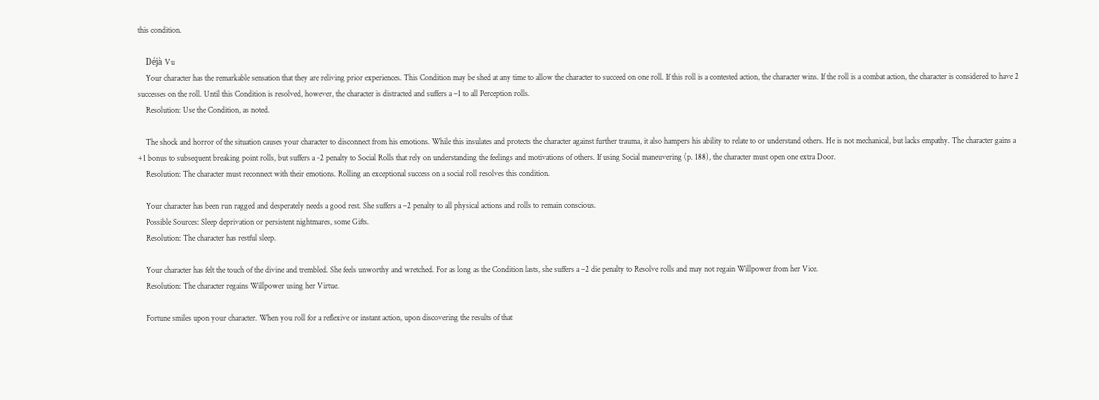this condition.

    Déjà Vu
    Your character has the remarkable sensation that they are reliving prior experiences. This Condition may be shed at any time to allow the character to succeed on one roll. If this roll is a contested action, the character wins. If the roll is a combat action, the character is considered to have 2 successes on the roll. Until this Condition is resolved, however, the character is distracted and suffers a –1 to all Perception rolls.
    Resolution: Use the Condition, as noted.

    The shock and horror of the situation causes your character to disconnect from his emotions. While this insulates and protects the character against further trauma, it also hampers his ability to relate to or understand others. He is not mechanical, but lacks empathy. The character gains a +1 bonus to subsequent breaking point rolls, but suffers a -2 penalty to Social Rolls that rely on understanding the feelings and motivations of others. If using Social maneuvering (p. 188), the character must open one extra Door.
    Resolution: The character must reconnect with their emotions. Rolling an exceptional success on a social roll resolves this condition.

    Your character has been run ragged and desperately needs a good rest. She suffers a –2 penalty to all physical actions and rolls to remain conscious.
    Possible Sources: Sleep deprivation or persistent nightmares, some Gifts.
    Resolution: The character has restful sleep.

    Your character has felt the touch of the divine and trembled. She feels unworthy and wretched. For as long as the Condition lasts, she suffers a –2 die penalty to Resolve rolls and may not regain Willpower from her Vice.
    Resolution: The character regains Willpower using her Virtue.

    Fortune smiles upon your character. When you roll for a reflexive or instant action, upon discovering the results of that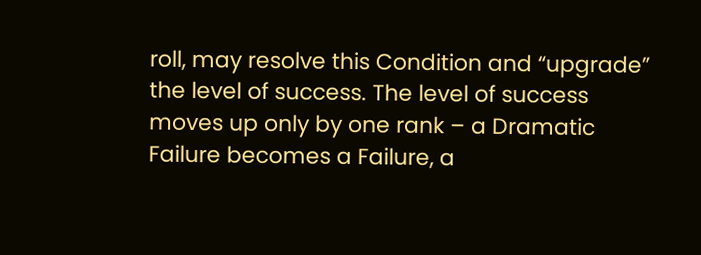roll, may resolve this Condition and “upgrade” the level of success. The level of success moves up only by one rank – a Dramatic Failure becomes a Failure, a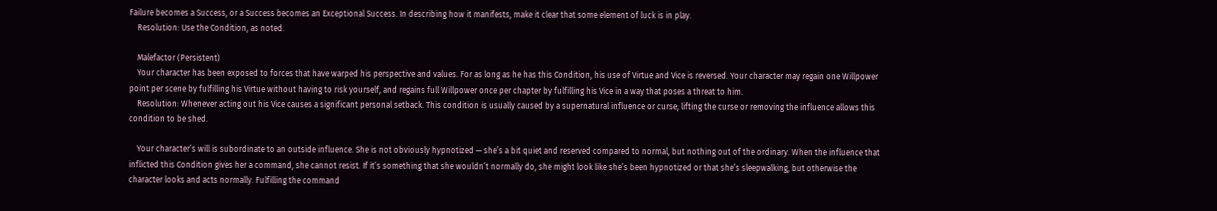Failure becomes a Success, or a Success becomes an Exceptional Success. In describing how it manifests, make it clear that some element of luck is in play.
    Resolution: Use the Condition, as noted.

    Malefactor (Persistent)
    Your character has been exposed to forces that have warped his perspective and values. For as long as he has this Condition, his use of Virtue and Vice is reversed. Your character may regain one Willpower point per scene by fulfilling his Virtue without having to risk yourself, and regains full Willpower once per chapter by fulfilling his Vice in a way that poses a threat to him.
    Resolution: Whenever acting out his Vice causes a significant personal setback. This condition is usually caused by a supernatural influence or curse; lifting the curse or removing the influence allows this condition to be shed.

    Your character’s will is subordinate to an outside influence. She is not obviously hypnotized — she’s a bit quiet and reserved compared to normal, but nothing out of the ordinary. When the influence that inflicted this Condition gives her a command, she cannot resist. If it’s something that she wouldn’t normally do, she might look like she’s been hypnotized or that she’s sleepwalking, but otherwise the character looks and acts normally. Fulfilling the command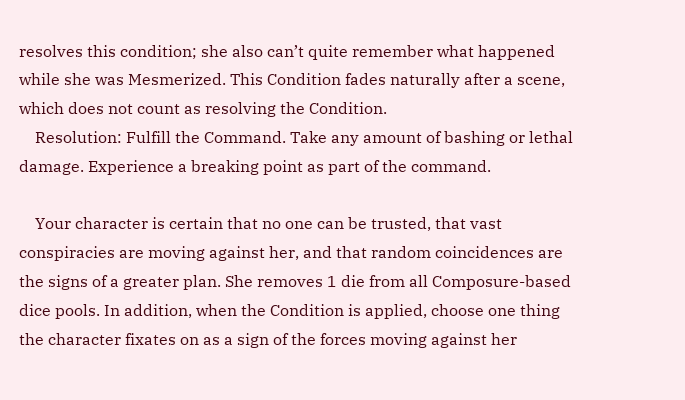resolves this condition; she also can’t quite remember what happened while she was Mesmerized. This Condition fades naturally after a scene, which does not count as resolving the Condition.
    Resolution: Fulfill the Command. Take any amount of bashing or lethal damage. Experience a breaking point as part of the command.

    Your character is certain that no one can be trusted, that vast conspiracies are moving against her, and that random coincidences are the signs of a greater plan. She removes 1 die from all Composure-based dice pools. In addition, when the Condition is applied, choose one thing the character fixates on as a sign of the forces moving against her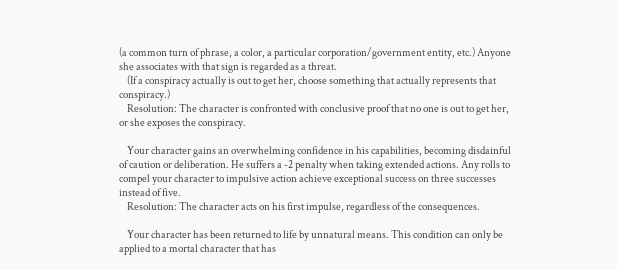(a common turn of phrase, a color, a particular corporation/government entity, etc.) Anyone she associates with that sign is regarded as a threat.
    (If a conspiracy actually is out to get her, choose something that actually represents that conspiracy.)
    Resolution: The character is confronted with conclusive proof that no one is out to get her, or she exposes the conspiracy.

    Your character gains an overwhelming confidence in his capabilities, becoming disdainful of caution or deliberation. He suffers a -2 penalty when taking extended actions. Any rolls to compel your character to impulsive action achieve exceptional success on three successes instead of five.
    Resolution: The character acts on his first impulse, regardless of the consequences.

    Your character has been returned to life by unnatural means. This condition can only be applied to a mortal character that has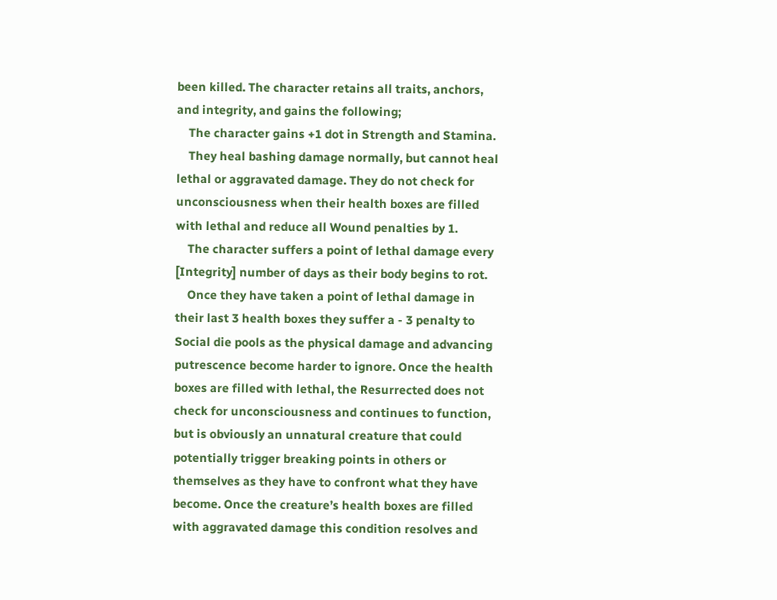been killed. The character retains all traits, anchors, and integrity, and gains the following;
    The character gains +1 dot in Strength and Stamina.
    They heal bashing damage normally, but cannot heal lethal or aggravated damage. They do not check for unconsciousness when their health boxes are filled with lethal and reduce all Wound penalties by 1.
    The character suffers a point of lethal damage every [Integrity] number of days as their body begins to rot.
    Once they have taken a point of lethal damage in their last 3 health boxes they suffer a - 3 penalty to Social die pools as the physical damage and advancing putrescence become harder to ignore. Once the health boxes are filled with lethal, the Resurrected does not check for unconsciousness and continues to function, but is obviously an unnatural creature that could potentially trigger breaking points in others or themselves as they have to confront what they have become. Once the creature’s health boxes are filled with aggravated damage this condition resolves and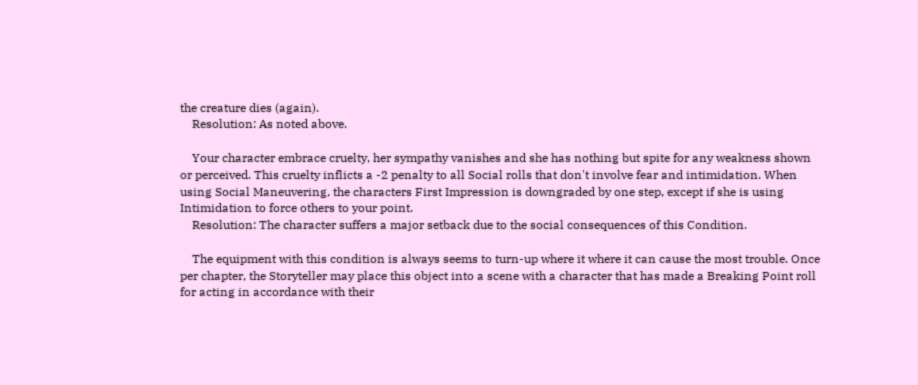the creature dies (again).
    Resolution: As noted above.

    Your character embrace cruelty, her sympathy vanishes and she has nothing but spite for any weakness shown or perceived. This cruelty inflicts a -2 penalty to all Social rolls that don't involve fear and intimidation. When using Social Maneuvering, the characters First Impression is downgraded by one step, except if she is using Intimidation to force others to your point.
    Resolution: The character suffers a major setback due to the social consequences of this Condition.

    The equipment with this condition is always seems to turn-up where it where it can cause the most trouble. Once per chapter, the Storyteller may place this object into a scene with a character that has made a Breaking Point roll for acting in accordance with their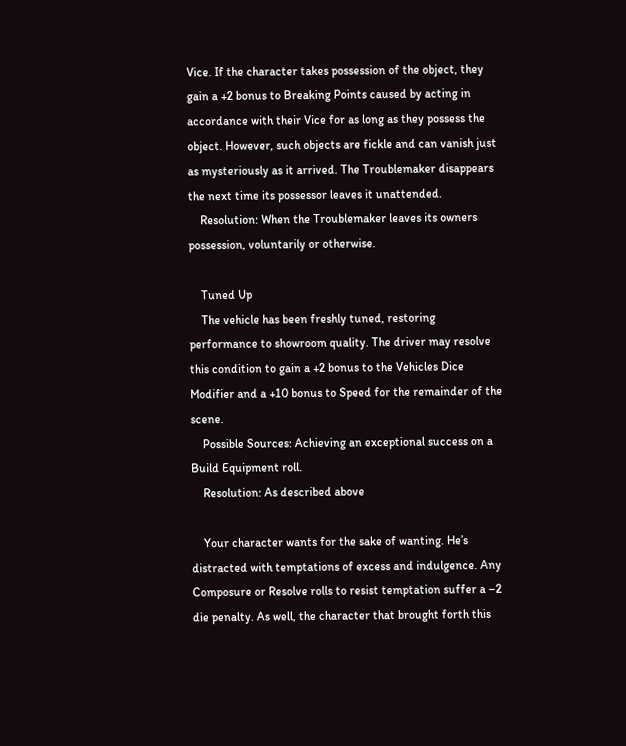Vice. If the character takes possession of the object, they gain a +2 bonus to Breaking Points caused by acting in accordance with their Vice for as long as they possess the object. However, such objects are fickle and can vanish just as mysteriously as it arrived. The Troublemaker disappears the next time its possessor leaves it unattended.
    Resolution: When the Troublemaker leaves its owners possession, voluntarily or otherwise.

    Tuned Up
    The vehicle has been freshly tuned, restoring performance to showroom quality. The driver may resolve this condition to gain a +2 bonus to the Vehicles Dice Modifier and a +10 bonus to Speed for the remainder of the scene.
    Possible Sources: Achieving an exceptional success on a Build Equipment roll.
    Resolution: As described above

    Your character wants for the sake of wanting. He’s distracted with temptations of excess and indulgence. Any Composure or Resolve rolls to resist temptation suffer a –2 die penalty. As well, the character that brought forth this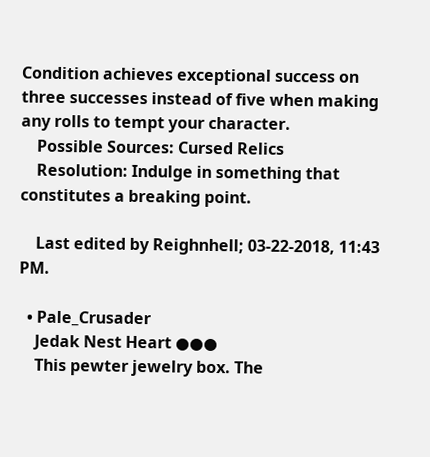Condition achieves exceptional success on three successes instead of five when making any rolls to tempt your character.
    Possible Sources: Cursed Relics
    Resolution: Indulge in something that constitutes a breaking point.

    Last edited by Reighnhell; 03-22-2018, 11:43 PM.

  • Pale_Crusader
    Jedak Nest Heart ●●●
    This pewter jewelry box. The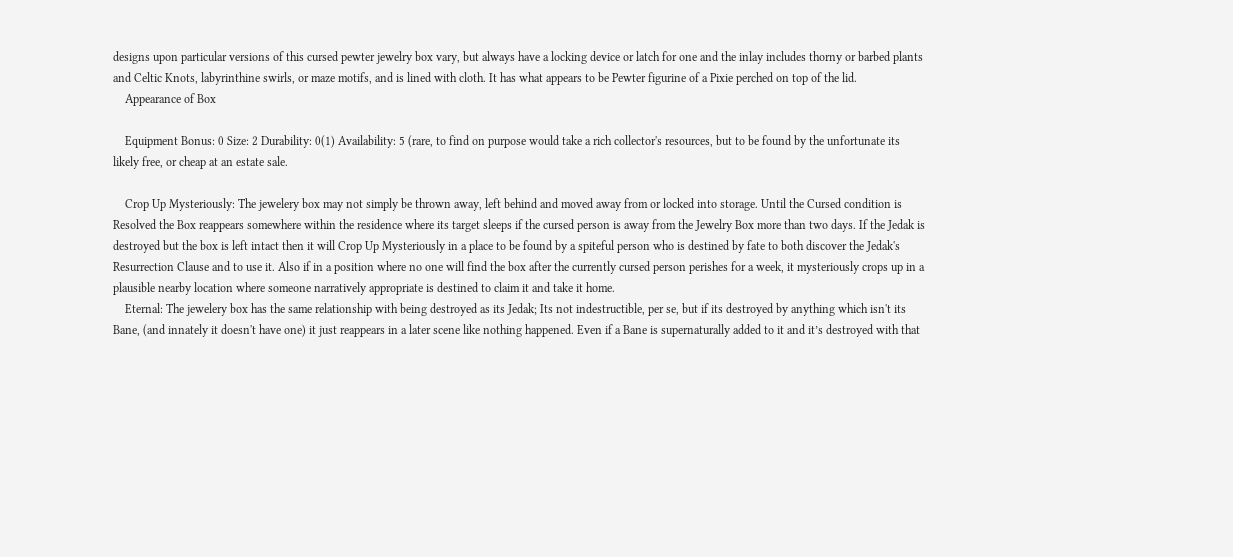designs upon particular versions of this cursed pewter jewelry box vary, but always have a locking device or latch for one and the inlay includes thorny or barbed plants and Celtic Knots, labyrinthine swirls, or maze motifs, and is lined with cloth. It has what appears to be Pewter figurine of a Pixie perched on top of the lid.
    Appearance of Box

    Equipment Bonus: 0 Size: 2 Durability: 0(1) Availability: 5 (rare, to find on purpose would take a rich collector's resources, but to be found by the unfortunate its likely free, or cheap at an estate sale.

    Crop Up Mysteriously: The jewelery box may not simply be thrown away, left behind and moved away from or locked into storage. Until the Cursed condition is Resolved the Box reappears somewhere within the residence where its target sleeps if the cursed person is away from the Jewelry Box more than two days. If the Jedak is destroyed but the box is left intact then it will Crop Up Mysteriously in a place to be found by a spiteful person who is destined by fate to both discover the Jedak's Resurrection Clause and to use it. Also if in a position where no one will find the box after the currently cursed person perishes for a week, it mysteriously crops up in a plausible nearby location where someone narratively appropriate is destined to claim it and take it home.
    Eternal: The jewelery box has the same relationship with being destroyed as its Jedak; Its not indestructible, per se, but if its destroyed by anything which isn't its Bane, (and innately it doesn't have one) it just reappears in a later scene like nothing happened. Even if a Bane is supernaturally added to it and it’s destroyed with that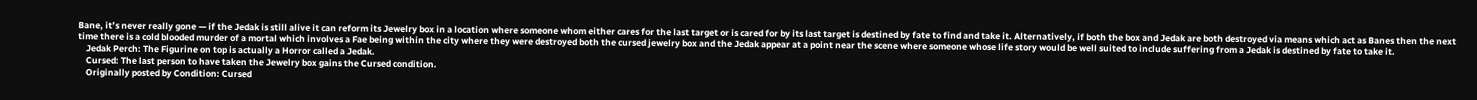Bane, it’s never really gone — if the Jedak is still alive it can reform its Jewelry box in a location where someone whom either cares for the last target or is cared for by its last target is destined by fate to find and take it. Alternatively, if both the box and Jedak are both destroyed via means which act as Banes then the next time there is a cold blooded murder of a mortal which involves a Fae being within the city where they were destroyed both the cursed jewelry box and the Jedak appear at a point near the scene where someone whose life story would be well suited to include suffering from a Jedak is destined by fate to take it.
    Jedak Perch: The Figurine on top is actually a Horror called a Jedak.
    Cursed: The last person to have taken the Jewelry box gains the Cursed condition.
    Originally posted by Condition: Cursed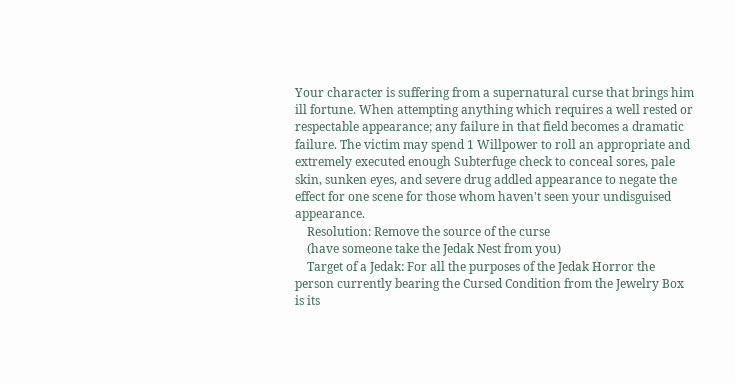Your character is suffering from a supernatural curse that brings him ill fortune. When attempting anything which requires a well rested or respectable appearance; any failure in that field becomes a dramatic failure. The victim may spend 1 Willpower to roll an appropriate and extremely executed enough Subterfuge check to conceal sores, pale skin, sunken eyes, and severe drug addled appearance to negate the effect for one scene for those whom haven't seen your undisguised appearance.
    Resolution: Remove the source of the curse
    (have someone take the Jedak Nest from you)
    Target of a Jedak: For all the purposes of the Jedak Horror the person currently bearing the Cursed Condition from the Jewelry Box is its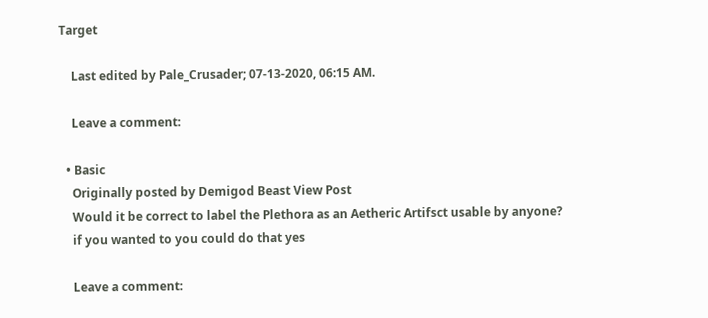Target

    Last edited by Pale_Crusader; 07-13-2020, 06:15 AM.

    Leave a comment:

  • Basic
    Originally posted by Demigod Beast View Post
    Would it be correct to label the Plethora as an Aetheric Artifsct usable by anyone?
    if you wanted to you could do that yes

    Leave a comment: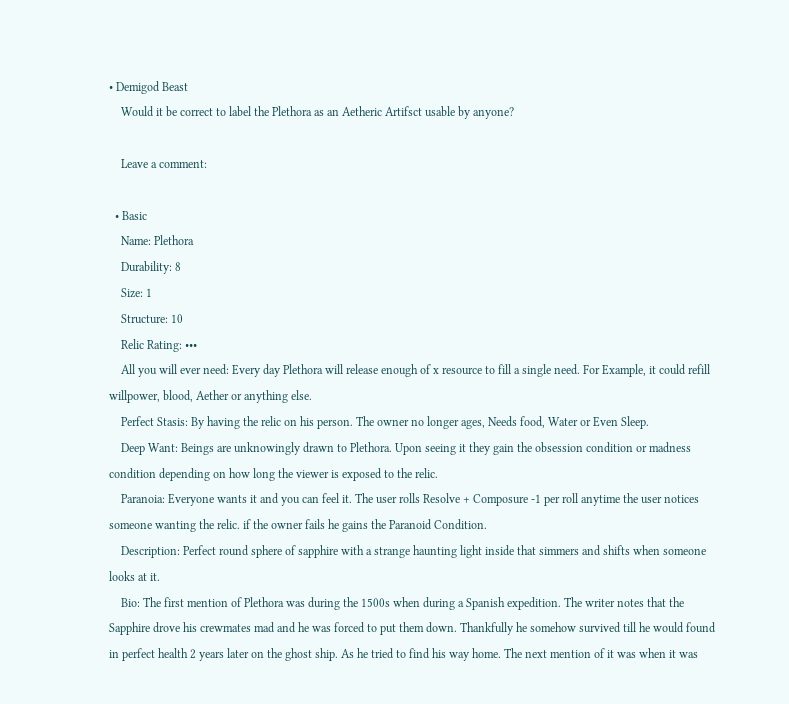• Demigod Beast
    Would it be correct to label the Plethora as an Aetheric Artifsct usable by anyone?

    Leave a comment:

  • Basic
    Name: Plethora
    Durability: 8
    Size: 1
    Structure: 10
    Relic Rating: •••
    All you will ever need: Every day Plethora will release enough of x resource to fill a single need. For Example, it could refill willpower, blood, Aether or anything else.
    Perfect Stasis: By having the relic on his person. The owner no longer ages, Needs food, Water or Even Sleep.
    Deep Want: Beings are unknowingly drawn to Plethora. Upon seeing it they gain the obsession condition or madness condition depending on how long the viewer is exposed to the relic.
    Paranoia: Everyone wants it and you can feel it. The user rolls Resolve + Composure -1 per roll anytime the user notices someone wanting the relic. if the owner fails he gains the Paranoid Condition.
    Description: Perfect round sphere of sapphire with a strange haunting light inside that simmers and shifts when someone looks at it.
    Bio: The first mention of Plethora was during the 1500s when during a Spanish expedition. The writer notes that the Sapphire drove his crewmates mad and he was forced to put them down. Thankfully he somehow survived till he would found in perfect health 2 years later on the ghost ship. As he tried to find his way home. The next mention of it was when it was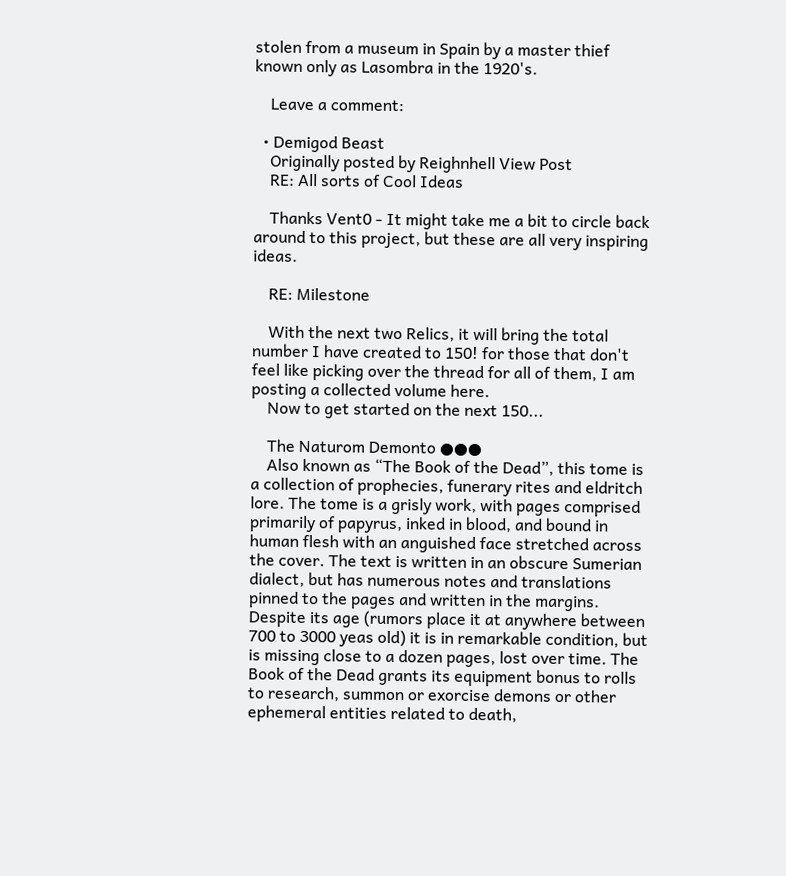stolen from a museum in Spain by a master thief known only as Lasombra in the 1920's.

    Leave a comment:

  • Demigod Beast
    Originally posted by Reighnhell View Post
    RE: All sorts of Cool Ideas

    Thanks Vent0 - It might take me a bit to circle back around to this project, but these are all very inspiring ideas.

    RE: Milestone

    With the next two Relics, it will bring the total number I have created to 150! for those that don't feel like picking over the thread for all of them, I am posting a collected volume here.
    Now to get started on the next 150...

    The Naturom Demonto ●●●
    Also known as “The Book of the Dead”, this tome is a collection of prophecies, funerary rites and eldritch lore. The tome is a grisly work, with pages comprised primarily of papyrus, inked in blood, and bound in human flesh with an anguished face stretched across the cover. The text is written in an obscure Sumerian dialect, but has numerous notes and translations pinned to the pages and written in the margins. Despite its age (rumors place it at anywhere between 700 to 3000 yeas old) it is in remarkable condition, but is missing close to a dozen pages, lost over time. The Book of the Dead grants its equipment bonus to rolls to research, summon or exorcise demons or other ephemeral entities related to death,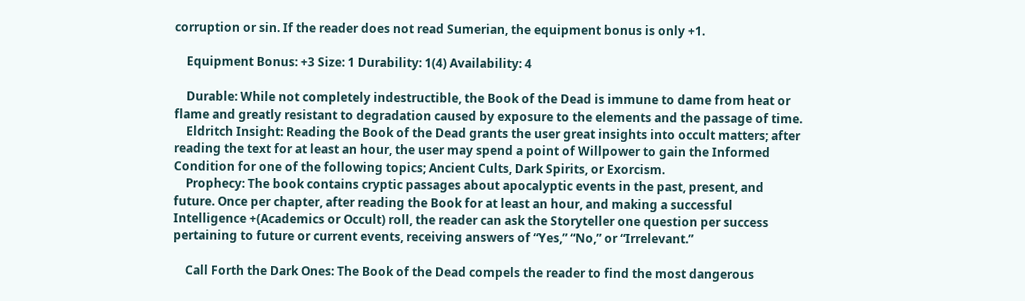corruption or sin. If the reader does not read Sumerian, the equipment bonus is only +1.

    Equipment Bonus: +3 Size: 1 Durability: 1(4) Availability: 4

    Durable: While not completely indestructible, the Book of the Dead is immune to dame from heat or flame and greatly resistant to degradation caused by exposure to the elements and the passage of time.
    Eldritch Insight: Reading the Book of the Dead grants the user great insights into occult matters; after reading the text for at least an hour, the user may spend a point of Willpower to gain the Informed Condition for one of the following topics; Ancient Cults, Dark Spirits, or Exorcism.
    Prophecy: The book contains cryptic passages about apocalyptic events in the past, present, and future. Once per chapter, after reading the Book for at least an hour, and making a successful Intelligence +(Academics or Occult) roll, the reader can ask the Storyteller one question per success pertaining to future or current events, receiving answers of “Yes,” “No,” or “Irrelevant.”

    Call Forth the Dark Ones: The Book of the Dead compels the reader to find the most dangerous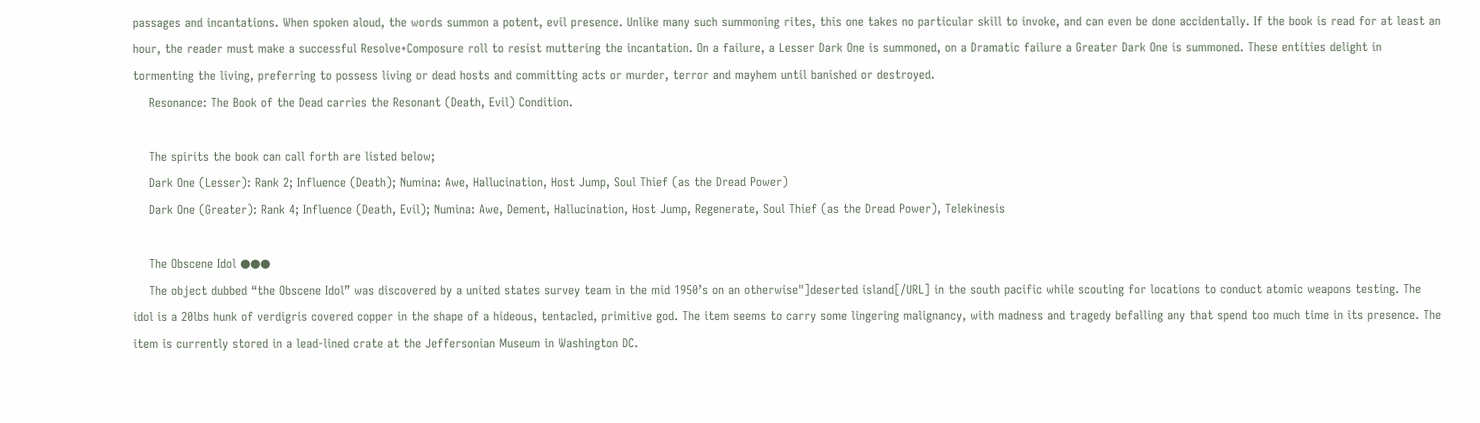passages and incantations. When spoken aloud, the words summon a potent, evil presence. Unlike many such summoning rites, this one takes no particular skill to invoke, and can even be done accidentally. If the book is read for at least an hour, the reader must make a successful Resolve+Composure roll to resist muttering the incantation. On a failure, a Lesser Dark One is summoned, on a Dramatic failure a Greater Dark One is summoned. These entities delight in tormenting the living, preferring to possess living or dead hosts and committing acts or murder, terror and mayhem until banished or destroyed.
    Resonance: The Book of the Dead carries the Resonant (Death, Evil) Condition.

    The spirits the book can call forth are listed below;
    Dark One (Lesser): Rank 2; Influence (Death); Numina: Awe, Hallucination, Host Jump, Soul Thief (as the Dread Power)
    Dark One (Greater): Rank 4; Influence (Death, Evil); Numina: Awe, Dement, Hallucination, Host Jump, Regenerate, Soul Thief (as the Dread Power), Telekinesis

    The Obscene Idol ●●●
    The object dubbed “the Obscene Idol” was discovered by a united states survey team in the mid 1950’s on an otherwise"]deserted island[/URL] in the south pacific while scouting for locations to conduct atomic weapons testing. The idol is a 20lbs hunk of verdigris covered copper in the shape of a hideous, tentacled, primitive god. The item seems to carry some lingering malignancy, with madness and tragedy befalling any that spend too much time in its presence. The item is currently stored in a lead-lined crate at the Jeffersonian Museum in Washington DC.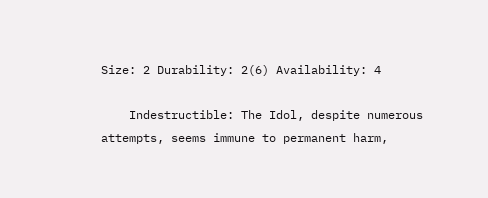Size: 2 Durability: 2(6) Availability: 4

    Indestructible: The Idol, despite numerous attempts, seems immune to permanent harm,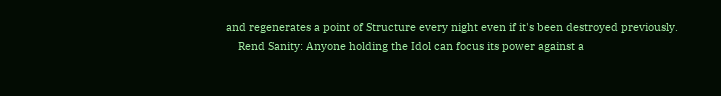and regenerates a point of Structure every night even if it's been destroyed previously.
    Rend Sanity: Anyone holding the Idol can focus its power against a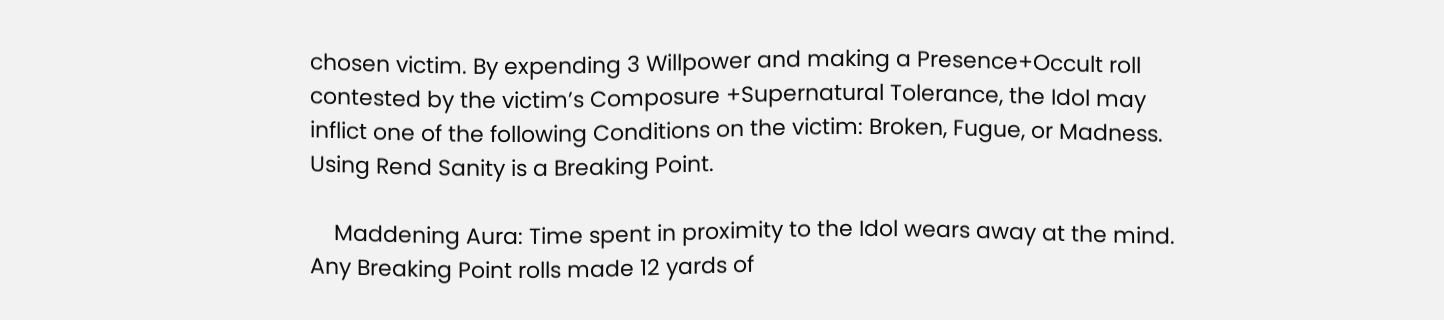chosen victim. By expending 3 Willpower and making a Presence+Occult roll contested by the victim’s Composure +Supernatural Tolerance, the Idol may inflict one of the following Conditions on the victim: Broken, Fugue, or Madness. Using Rend Sanity is a Breaking Point.

    Maddening Aura: Time spent in proximity to the Idol wears away at the mind. Any Breaking Point rolls made 12 yards of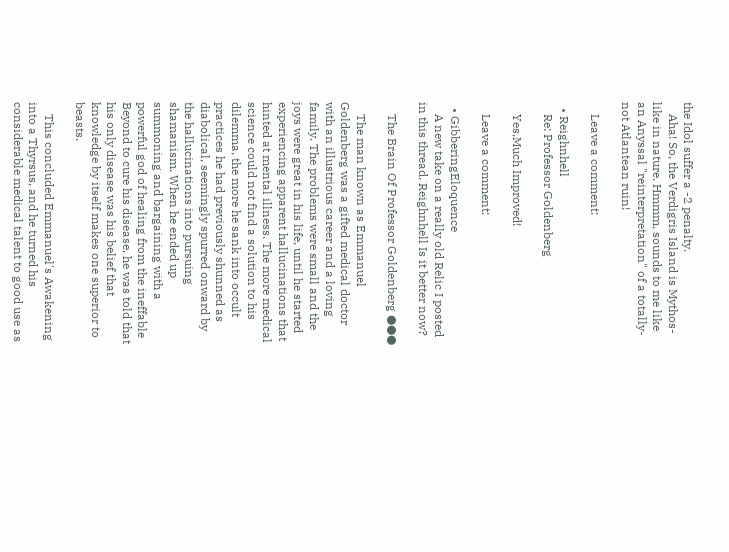the Idol suffer a -2 penalty.
    Aha! So, the Verdigris Island is Mythos-like in nature. Hmmm, sounds to me like an Anyssal "reinterpretation" of a totally-not Atlantean ruin!

    Leave a comment:

  • Reighnhell
    Re: Professor Goldenberg

    Yes,Much Improved!

    Leave a comment:

  • GibberingEloquence
    A new take on a really old Relic I posted in this thread. Reighnhell Is it better now?

    The Brain Of Professor Goldenberg ●●●

    The man known as Emmanuel Goldenberg was a gifted medical doctor with an illustrious career and a loving family. The problems were small and the joys were great in his life, until he started experiencing apparent hallucinations that hinted at mental illness. The more medical science could not find a solution to his dilemma, the more he sank into occult practices he had previously shunned as diabolical, seemingly spurred onward by the hallucinations into pursuing shamanism. When he ended up summoning and bargaining with a powerful god of healing from the ineffable Beyond to cure his disease, he was told that his only disease was his belief that knowledge by itself makes one superior to beasts.

    This concluded Emmanuel's Awakening into a Thyrsus, and he turned his considerable medical talent to good use as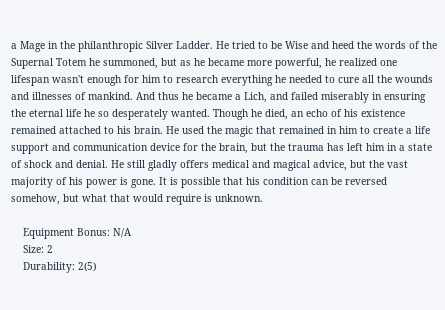a Mage in the philanthropic Silver Ladder. He tried to be Wise and heed the words of the Supernal Totem he summoned, but as he became more powerful, he realized one lifespan wasn't enough for him to research everything he needed to cure all the wounds and illnesses of mankind. And thus he became a Lich, and failed miserably in ensuring the eternal life he so desperately wanted. Though he died, an echo of his existence remained attached to his brain. He used the magic that remained in him to create a life support and communication device for the brain, but the trauma has left him in a state of shock and denial. He still gladly offers medical and magical advice, but the vast majority of his power is gone. It is possible that his condition can be reversed somehow, but what that would require is unknown.

    Equipment Bonus: N/A
    Size: 2
    Durability: 2(5)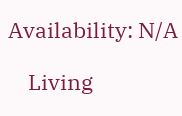Availability: N/A

    Living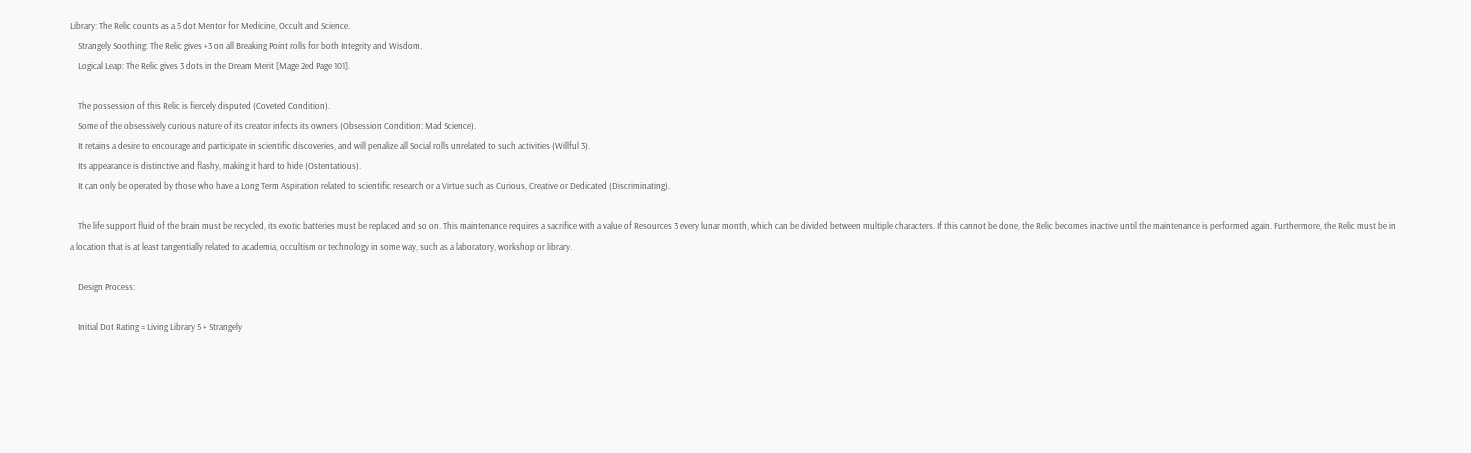Library: The Relic counts as a 5 dot Mentor for Medicine, Occult and Science.
    Strangely Soothing: The Relic gives +3 on all Breaking Point rolls for both Integrity and Wisdom.
    Logical Leap: The Relic gives 3 dots in the Dream Merit [Mage 2ed Page 101].

    The possession of this Relic is fiercely disputed (Coveted Condition).
    Some of the obsessively curious nature of its creator infects its owners (Obsession Condition: Mad Science).
    It retains a desire to encourage and participate in scientific discoveries, and will penalize all Social rolls unrelated to such activities (Willful 3).
    Its appearance is distinctive and flashy, making it hard to hide (Ostentatious).
    It can only be operated by those who have a Long Term Aspiration related to scientific research or a Virtue such as Curious, Creative or Dedicated (Discriminating).

    The life support fluid of the brain must be recycled, its exotic batteries must be replaced and so on. This maintenance requires a sacrifice with a value of Resources 3 every lunar month, which can be divided between multiple characters. If this cannot be done, the Relic becomes inactive until the maintenance is performed again. Furthermore, the Relic must be in a location that is at least tangentially related to academia, occultism or technology in some way, such as a laboratory, workshop or library.

    Design Process:

    Initial Dot Rating = Living Library 5 + Strangely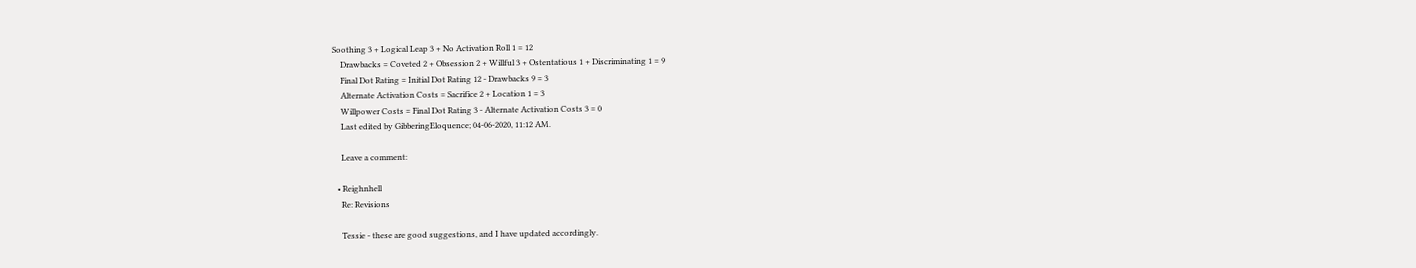Soothing 3 + Logical Leap 3 + No Activation Roll 1 = 12
    Drawbacks = Coveted 2 + Obsession 2 + Willful 3 + Ostentatious 1 + Discriminating 1 = 9
    Final Dot Rating = Initial Dot Rating 12 - Drawbacks 9 = 3
    Alternate Activation Costs = Sacrifice 2 + Location 1 = 3
    Willpower Costs = Final Dot Rating 3 - Alternate Activation Costs 3 = 0
    Last edited by GibberingEloquence; 04-06-2020, 11:12 AM.

    Leave a comment:

  • Reighnhell
    Re: Revisions

    Tessie - these are good suggestions, and I have updated accordingly.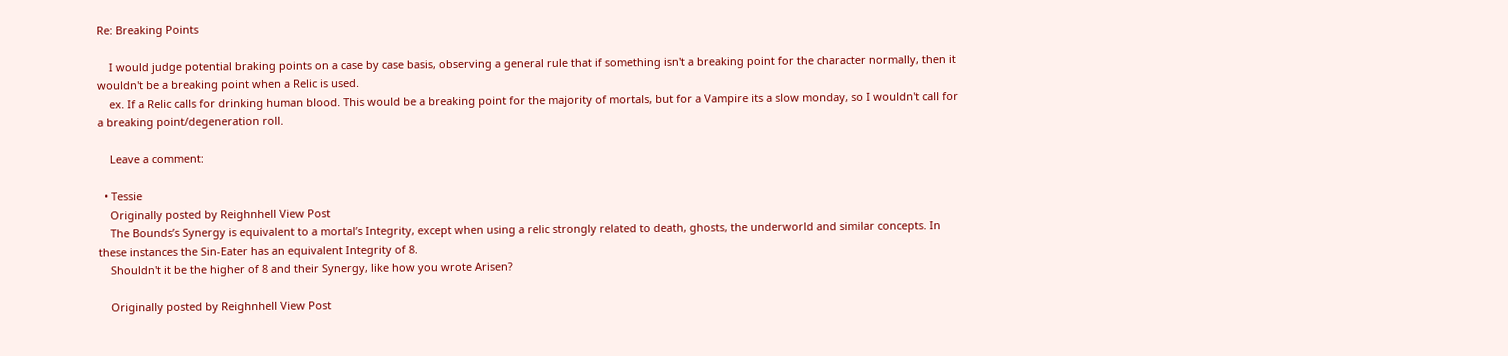Re: Breaking Points

    I would judge potential braking points on a case by case basis, observing a general rule that if something isn't a breaking point for the character normally, then it wouldn't be a breaking point when a Relic is used.
    ex. If a Relic calls for drinking human blood. This would be a breaking point for the majority of mortals, but for a Vampire its a slow monday, so I wouldn't call for a breaking point/degeneration roll.

    Leave a comment:

  • Tessie
    Originally posted by Reighnhell View Post
    The Bounds’s Synergy is equivalent to a mortal’s Integrity, except when using a relic strongly related to death, ghosts, the underworld and similar concepts. In these instances the Sin-Eater has an equivalent Integrity of 8.
    Shouldn't it be the higher of 8 and their Synergy, like how you wrote Arisen?

    Originally posted by Reighnhell View Post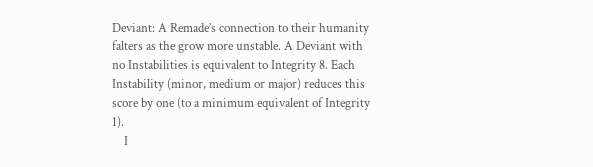Deviant: A Remade’s connection to their humanity falters as the grow more unstable. A Deviant with no Instabilities is equivalent to Integrity 8. Each Instability (minor, medium or major) reduces this score by one (to a minimum equivalent of Integrity 1).
    I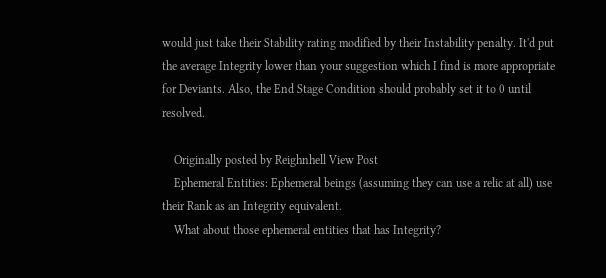would just take their Stability rating modified by their Instability penalty. It'd put the average Integrity lower than your suggestion which I find is more appropriate for Deviants. Also, the End Stage Condition should probably set it to 0 until resolved.

    Originally posted by Reighnhell View Post
    Ephemeral Entities: Ephemeral beings (assuming they can use a relic at all) use their Rank as an Integrity equivalent.
    What about those ephemeral entities that has Integrity?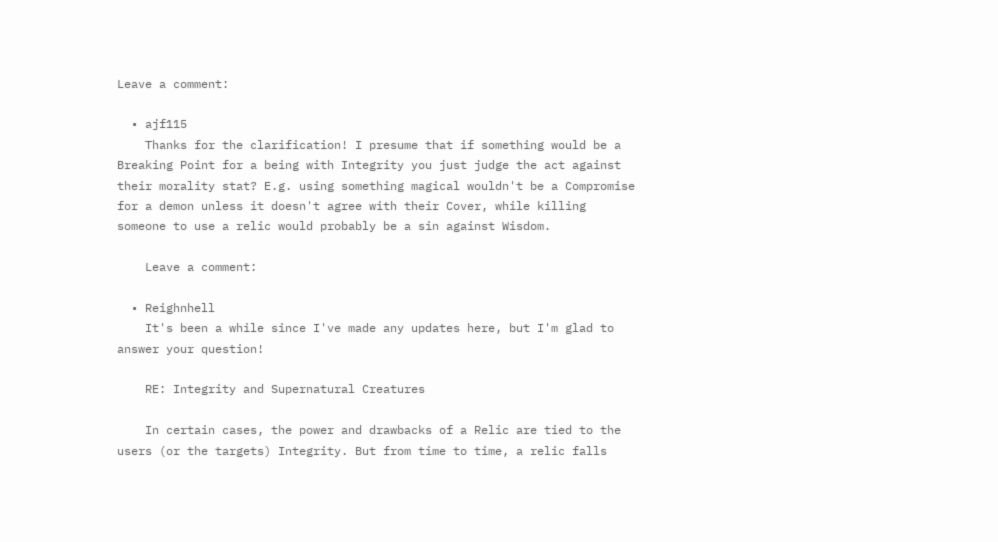Leave a comment:

  • ajf115
    Thanks for the clarification! I presume that if something would be a Breaking Point for a being with Integrity you just judge the act against their morality stat? E.g. using something magical wouldn't be a Compromise for a demon unless it doesn't agree with their Cover, while killing someone to use a relic would probably be a sin against Wisdom.

    Leave a comment:

  • Reighnhell
    It's been a while since I've made any updates here, but I'm glad to answer your question!

    RE: Integrity and Supernatural Creatures

    In certain cases, the power and drawbacks of a Relic are tied to the users (or the targets) Integrity. But from time to time, a relic falls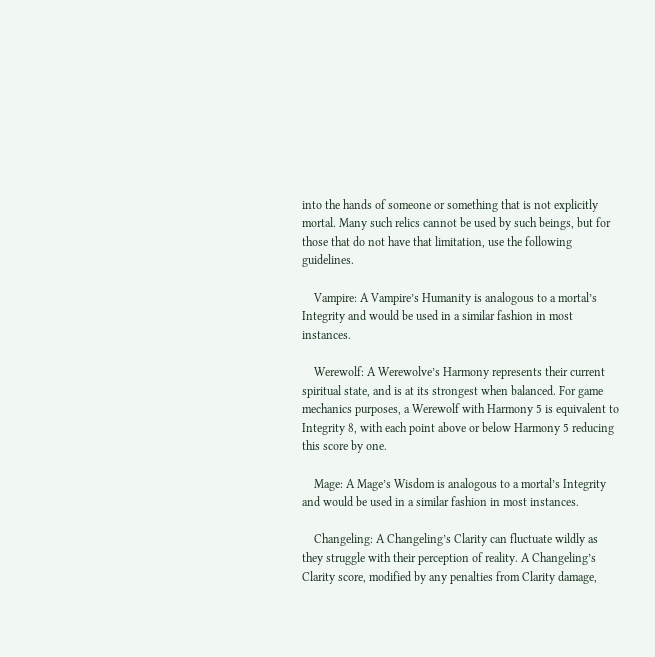into the hands of someone or something that is not explicitly mortal. Many such relics cannot be used by such beings, but for those that do not have that limitation, use the following guidelines.

    Vampire: A Vampire’s Humanity is analogous to a mortal’s Integrity and would be used in a similar fashion in most instances.

    Werewolf: A Werewolve’s Harmony represents their current spiritual state, and is at its strongest when balanced. For game mechanics purposes, a Werewolf with Harmony 5 is equivalent to Integrity 8, with each point above or below Harmony 5 reducing this score by one.

    Mage: A Mage’s Wisdom is analogous to a mortal’s Integrity and would be used in a similar fashion in most instances.

    Changeling: A Changeling’s Clarity can fluctuate wildly as they struggle with their perception of reality. A Changeling’s Clarity score, modified by any penalties from Clarity damage,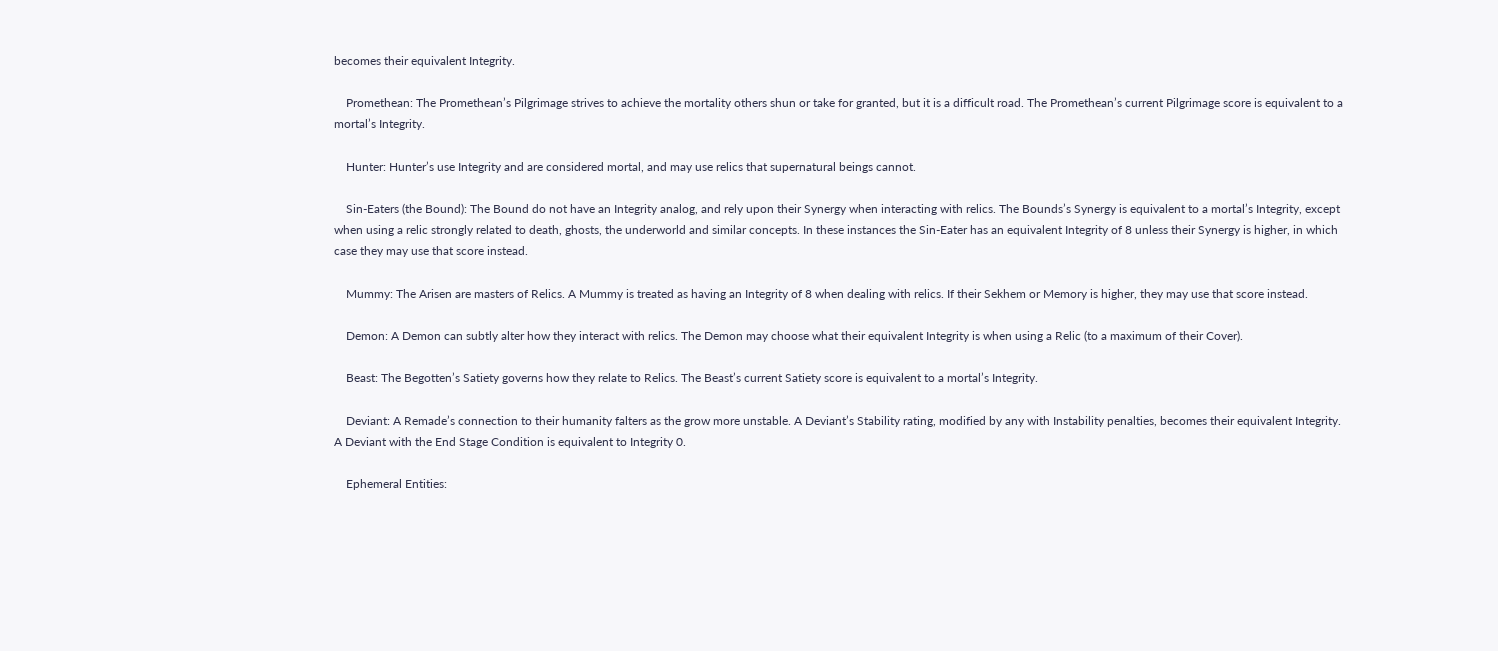becomes their equivalent Integrity.

    Promethean: The Promethean’s Pilgrimage strives to achieve the mortality others shun or take for granted, but it is a difficult road. The Promethean’s current Pilgrimage score is equivalent to a mortal’s Integrity.

    Hunter: Hunter’s use Integrity and are considered mortal, and may use relics that supernatural beings cannot.

    Sin-Eaters (the Bound): The Bound do not have an Integrity analog, and rely upon their Synergy when interacting with relics. The Bounds’s Synergy is equivalent to a mortal’s Integrity, except when using a relic strongly related to death, ghosts, the underworld and similar concepts. In these instances the Sin-Eater has an equivalent Integrity of 8 unless their Synergy is higher, in which case they may use that score instead.

    Mummy: The Arisen are masters of Relics. A Mummy is treated as having an Integrity of 8 when dealing with relics. If their Sekhem or Memory is higher, they may use that score instead.

    Demon: A Demon can subtly alter how they interact with relics. The Demon may choose what their equivalent Integrity is when using a Relic (to a maximum of their Cover).

    Beast: The Begotten’s Satiety governs how they relate to Relics. The Beast’s current Satiety score is equivalent to a mortal’s Integrity.

    Deviant: A Remade’s connection to their humanity falters as the grow more unstable. A Deviant’s Stability rating, modified by any with Instability penalties, becomes their equivalent Integrity. A Deviant with the End Stage Condition is equivalent to Integrity 0.

    Ephemeral Entities: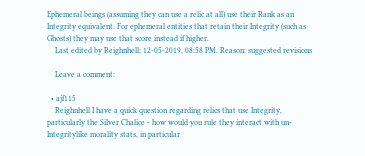Ephemeral beings (assuming they can use a relic at all) use their Rank as an Integrity equivalent. For ephemeral entities that retain their Integrity (such as Ghosts) they may use that score instead if higher.
    Last edited by Reighnhell; 12-05-2019, 08:58 PM. Reason: suggested revisions

    Leave a comment:

  • ajf115
    Reighnhell I have a quick question regarding relics that use Integrity, particularly the Silver Chalice - how would you rule they interact with un-Integritylike morality stats, in particular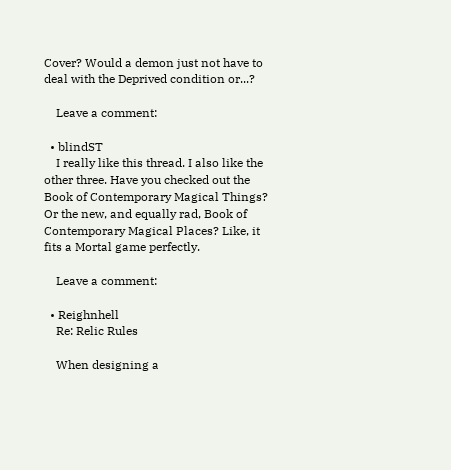Cover? Would a demon just not have to deal with the Deprived condition or...?

    Leave a comment:

  • blindST
    I really like this thread. I also like the other three. Have you checked out the Book of Contemporary Magical Things? Or the new, and equally rad, Book of Contemporary Magical Places? Like, it fits a Mortal game perfectly.

    Leave a comment:

  • Reighnhell
    Re: Relic Rules

    When designing a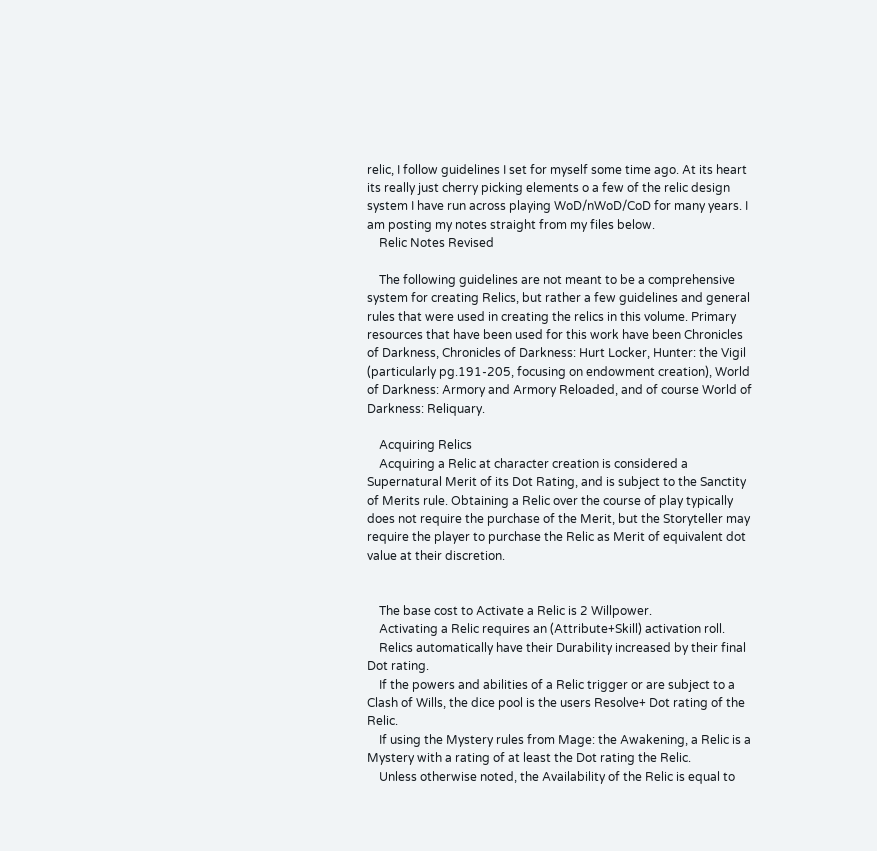relic, I follow guidelines I set for myself some time ago. At its heart its really just cherry picking elements o a few of the relic design system I have run across playing WoD/nWoD/CoD for many years. I am posting my notes straight from my files below.
    Relic Notes Revised

    The following guidelines are not meant to be a comprehensive system for creating Relics, but rather a few guidelines and general rules that were used in creating the relics in this volume. Primary resources that have been used for this work have been Chronicles of Darkness, Chronicles of Darkness: Hurt Locker, Hunter: the Vigil (particularly pg.191-205, focusing on endowment creation), World of Darkness: Armory and Armory Reloaded, and of course World of Darkness: Reliquary.

    Acquiring Relics
    Acquiring a Relic at character creation is considered a Supernatural Merit of its Dot Rating, and is subject to the Sanctity of Merits rule. Obtaining a Relic over the course of play typically does not require the purchase of the Merit, but the Storyteller may require the player to purchase the Relic as Merit of equivalent dot value at their discretion.


    The base cost to Activate a Relic is 2 Willpower.
    Activating a Relic requires an (Attribute+Skill) activation roll.
    Relics automatically have their Durability increased by their final Dot rating.
    If the powers and abilities of a Relic trigger or are subject to a Clash of Wills, the dice pool is the users Resolve+ Dot rating of the Relic.
    If using the Mystery rules from Mage: the Awakening, a Relic is a Mystery with a rating of at least the Dot rating the Relic.
    Unless otherwise noted, the Availability of the Relic is equal to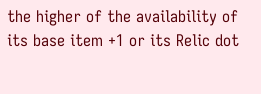the higher of the availability of its base item +1 or its Relic dot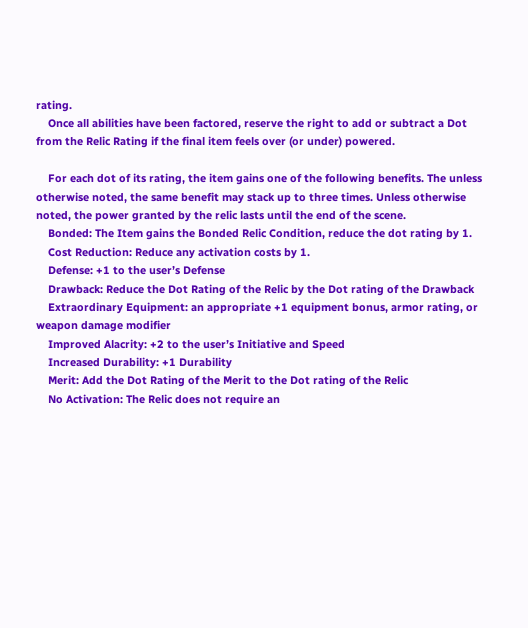rating.
    Once all abilities have been factored, reserve the right to add or subtract a Dot from the Relic Rating if the final item feels over (or under) powered.

    For each dot of its rating, the item gains one of the following benefits. The unless otherwise noted, the same benefit may stack up to three times. Unless otherwise noted, the power granted by the relic lasts until the end of the scene.
    Bonded: The Item gains the Bonded Relic Condition, reduce the dot rating by 1.
    Cost Reduction: Reduce any activation costs by 1.
    Defense: +1 to the user’s Defense
    Drawback: Reduce the Dot Rating of the Relic by the Dot rating of the Drawback
    Extraordinary Equipment: an appropriate +1 equipment bonus, armor rating, or weapon damage modifier
    Improved Alacrity: +2 to the user’s Initiative and Speed
    Increased Durability: +1 Durability
    Merit: Add the Dot Rating of the Merit to the Dot rating of the Relic
    No Activation: The Relic does not require an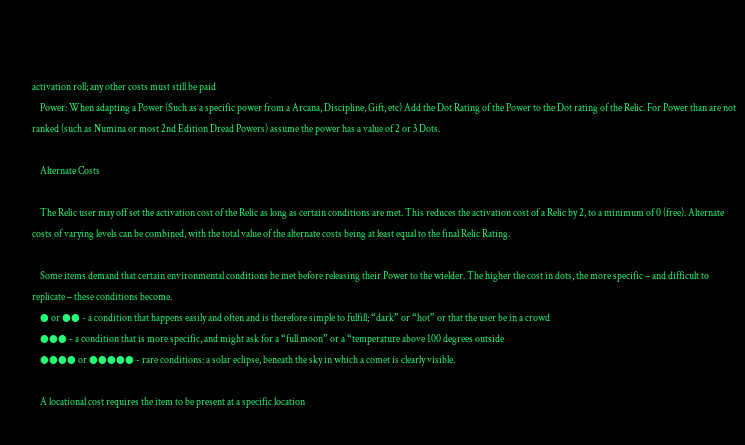activation roll; any other costs must still be paid
    Power: When adapting a Power (Such as a specific power from a Arcana, Discipline, Gift, etc) Add the Dot Rating of the Power to the Dot rating of the Relic. For Power than are not ranked (such as Numina or most 2nd Edition Dread Powers) assume the power has a value of 2 or 3 Dots.

    Alternate Costs

    The Relic user may off set the activation cost of the Relic as long as certain conditions are met. This reduces the activation cost of a Relic by 2, to a minimum of 0 (free). Alternate costs of varying levels can be combined, with the total value of the alternate costs being at least equal to the final Relic Rating.

    Some items demand that certain environmental conditions be met before releasing their Power to the wielder. The higher the cost in dots, the more specific – and difficult to replicate – these conditions become.
    ● or ●● - a condition that happens easily and often and is therefore simple to fulfill; “dark” or “hot” or that the user be in a crowd
    ●●● - a condition that is more specific, and might ask for a “full moon” or a “temperature above 100 degrees outside
    ●●●● or ●●●●● - rare conditions: a solar eclipse, beneath the sky in which a comet is clearly visible.

    A locational cost requires the item to be present at a specific location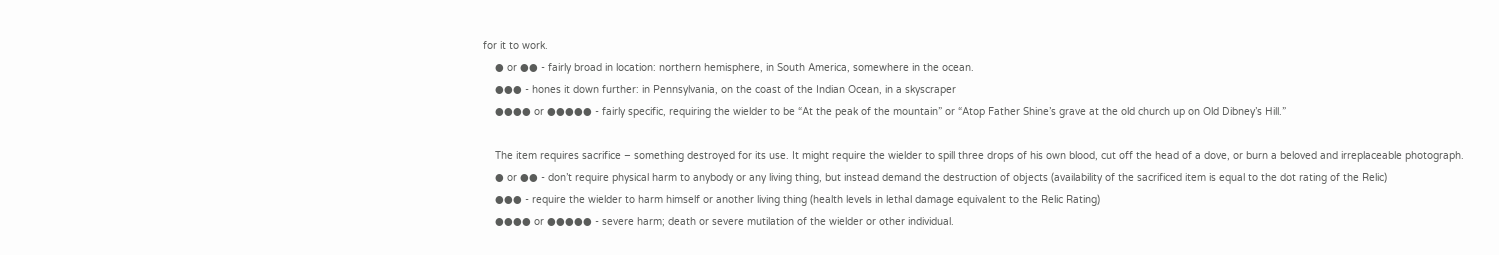for it to work.
    ● or ●● - fairly broad in location: northern hemisphere, in South America, somewhere in the ocean.
    ●●● - hones it down further: in Pennsylvania, on the coast of the Indian Ocean, in a skyscraper
    ●●●● or ●●●●● - fairly specific, requiring the wielder to be “At the peak of the mountain” or “Atop Father Shine’s grave at the old church up on Old Dibney’s Hill.”

    The item requires sacrifice – something destroyed for its use. It might require the wielder to spill three drops of his own blood, cut off the head of a dove, or burn a beloved and irreplaceable photograph.
    ● or ●● - don’t require physical harm to anybody or any living thing, but instead demand the destruction of objects (availability of the sacrificed item is equal to the dot rating of the Relic)
    ●●● - require the wielder to harm himself or another living thing (health levels in lethal damage equivalent to the Relic Rating)
    ●●●● or ●●●●● - severe harm; death or severe mutilation of the wielder or other individual.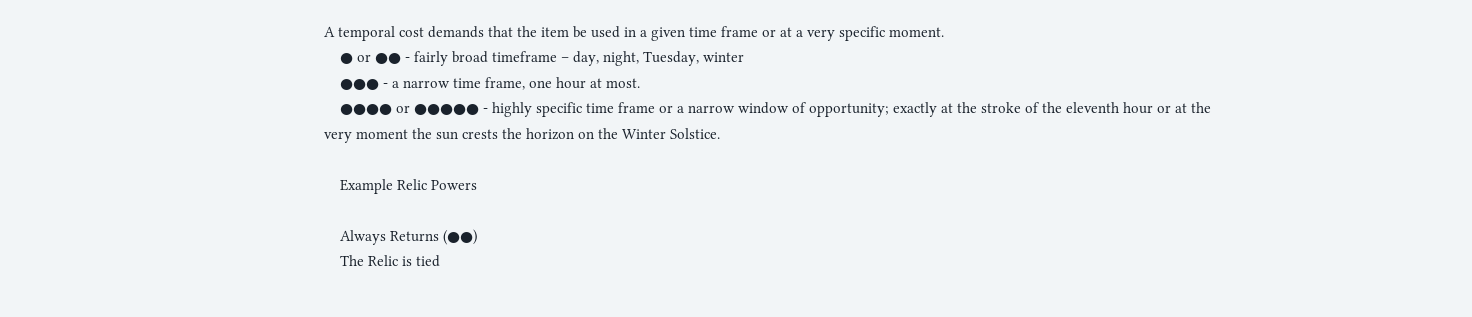A temporal cost demands that the item be used in a given time frame or at a very specific moment.
    ● or ●● - fairly broad timeframe – day, night, Tuesday, winter
    ●●● - a narrow time frame, one hour at most.
    ●●●● or ●●●●● - highly specific time frame or a narrow window of opportunity; exactly at the stroke of the eleventh hour or at the very moment the sun crests the horizon on the Winter Solstice.

    Example Relic Powers

    Always Returns (●●)
    The Relic is tied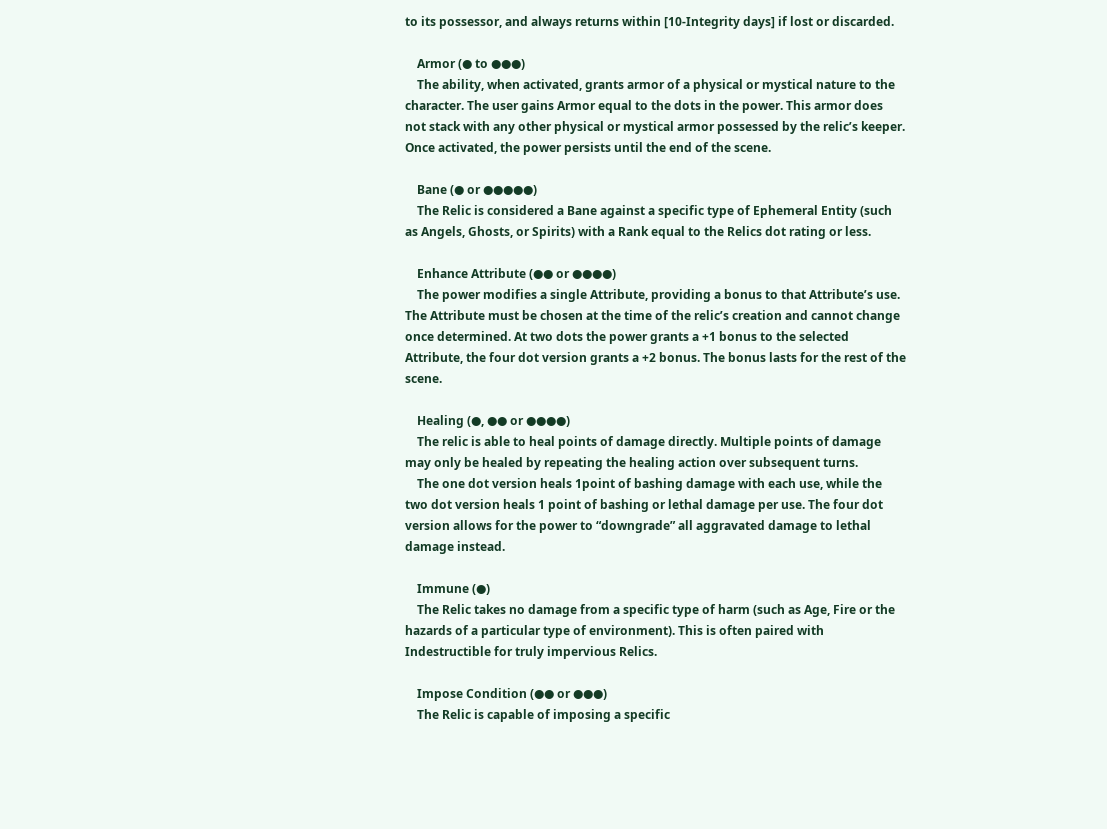to its possessor, and always returns within [10-Integrity days] if lost or discarded.

    Armor (● to ●●●)
    The ability, when activated, grants armor of a physical or mystical nature to the character. The user gains Armor equal to the dots in the power. This armor does not stack with any other physical or mystical armor possessed by the relic’s keeper. Once activated, the power persists until the end of the scene.

    Bane (● or ●●●●●)
    The Relic is considered a Bane against a specific type of Ephemeral Entity (such as Angels, Ghosts, or Spirits) with a Rank equal to the Relics dot rating or less.

    Enhance Attribute (●● or ●●●●)
    The power modifies a single Attribute, providing a bonus to that Attribute’s use. The Attribute must be chosen at the time of the relic’s creation and cannot change once determined. At two dots the power grants a +1 bonus to the selected Attribute, the four dot version grants a +2 bonus. The bonus lasts for the rest of the scene.

    Healing (●, ●● or ●●●●)
    The relic is able to heal points of damage directly. Multiple points of damage may only be healed by repeating the healing action over subsequent turns.
    The one dot version heals 1point of bashing damage with each use, while the two dot version heals 1 point of bashing or lethal damage per use. The four dot version allows for the power to “downgrade” all aggravated damage to lethal damage instead.

    Immune (●)
    The Relic takes no damage from a specific type of harm (such as Age, Fire or the hazards of a particular type of environment). This is often paired with Indestructible for truly impervious Relics.

    Impose Condition (●● or ●●●)
    The Relic is capable of imposing a specific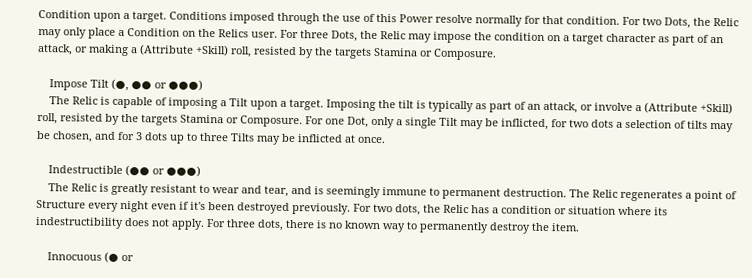Condition upon a target. Conditions imposed through the use of this Power resolve normally for that condition. For two Dots, the Relic may only place a Condition on the Relics user. For three Dots, the Relic may impose the condition on a target character as part of an attack, or making a (Attribute +Skill) roll, resisted by the targets Stamina or Composure.

    Impose Tilt (●, ●● or ●●●)
    The Relic is capable of imposing a Tilt upon a target. Imposing the tilt is typically as part of an attack, or involve a (Attribute +Skill) roll, resisted by the targets Stamina or Composure. For one Dot, only a single Tilt may be inflicted, for two dots a selection of tilts may be chosen, and for 3 dots up to three Tilts may be inflicted at once.

    Indestructible (●● or ●●●)
    The Relic is greatly resistant to wear and tear, and is seemingly immune to permanent destruction. The Relic regenerates a point of Structure every night even if it's been destroyed previously. For two dots, the Relic has a condition or situation where its indestructibility does not apply. For three dots, there is no known way to permanently destroy the item.

    Innocuous (● or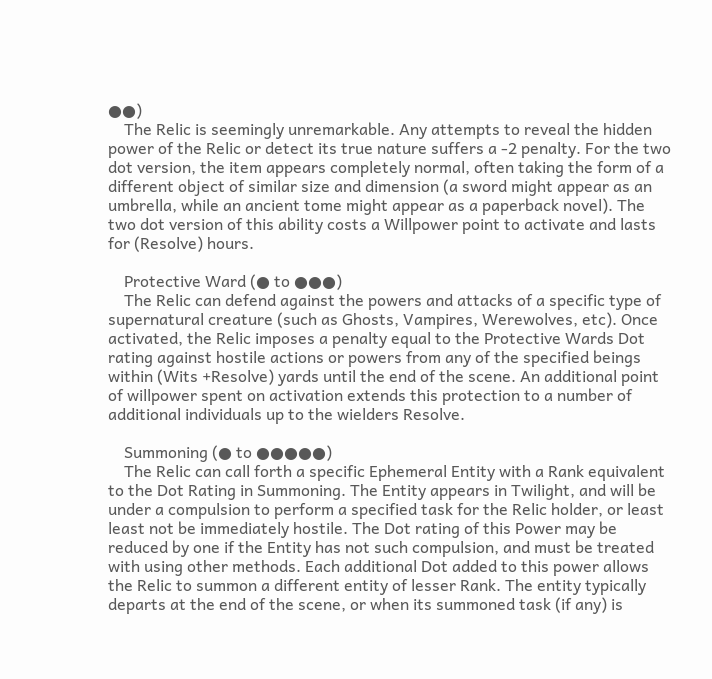●●)
    The Relic is seemingly unremarkable. Any attempts to reveal the hidden power of the Relic or detect its true nature suffers a -2 penalty. For the two dot version, the item appears completely normal, often taking the form of a different object of similar size and dimension (a sword might appear as an umbrella, while an ancient tome might appear as a paperback novel). The two dot version of this ability costs a Willpower point to activate and lasts for (Resolve) hours.

    Protective Ward (● to ●●●)
    The Relic can defend against the powers and attacks of a specific type of supernatural creature (such as Ghosts, Vampires, Werewolves, etc). Once activated, the Relic imposes a penalty equal to the Protective Wards Dot rating against hostile actions or powers from any of the specified beings within (Wits +Resolve) yards until the end of the scene. An additional point of willpower spent on activation extends this protection to a number of additional individuals up to the wielders Resolve.

    Summoning (● to ●●●●●)
    The Relic can call forth a specific Ephemeral Entity with a Rank equivalent to the Dot Rating in Summoning. The Entity appears in Twilight, and will be under a compulsion to perform a specified task for the Relic holder, or least least not be immediately hostile. The Dot rating of this Power may be reduced by one if the Entity has not such compulsion, and must be treated with using other methods. Each additional Dot added to this power allows the Relic to summon a different entity of lesser Rank. The entity typically departs at the end of the scene, or when its summoned task (if any) is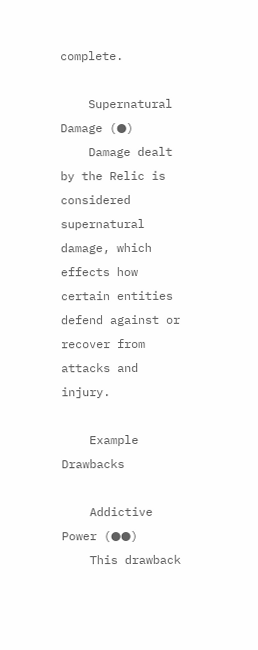complete.

    Supernatural Damage (●)
    Damage dealt by the Relic is considered supernatural damage, which effects how certain entities defend against or recover from attacks and injury.

    Example Drawbacks

    Addictive Power (●●)
    This drawback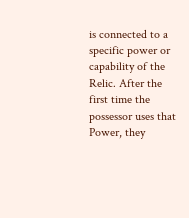is connected to a specific power or capability of the Relic. After the first time the possessor uses that Power, they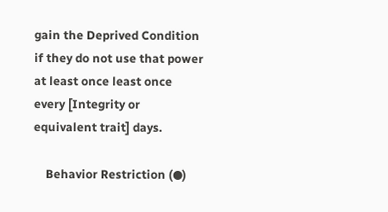gain the Deprived Condition if they do not use that power at least once least once every [Integrity or equivalent trait] days.

    Behavior Restriction (●)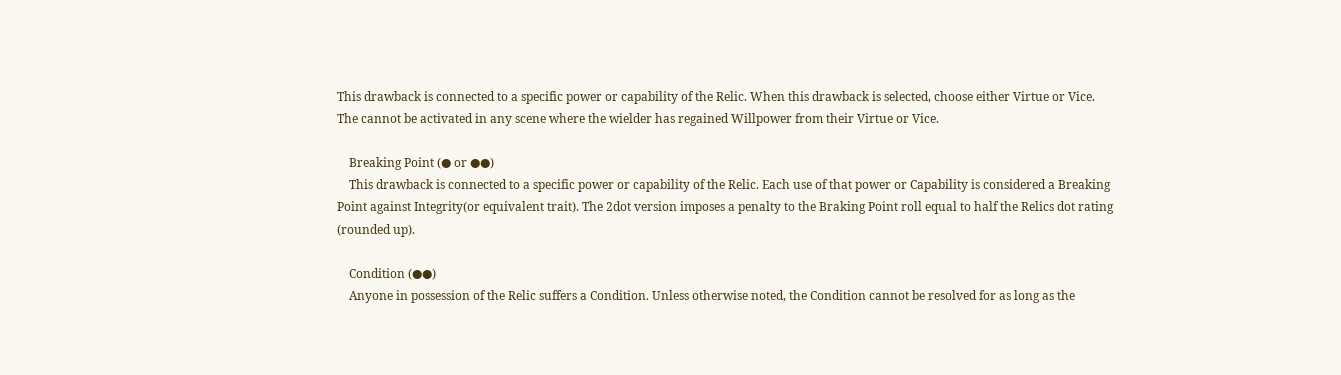This drawback is connected to a specific power or capability of the Relic. When this drawback is selected, choose either Virtue or Vice. The cannot be activated in any scene where the wielder has regained Willpower from their Virtue or Vice.

    Breaking Point (● or ●●)
    This drawback is connected to a specific power or capability of the Relic. Each use of that power or Capability is considered a Breaking Point against Integrity(or equivalent trait). The 2dot version imposes a penalty to the Braking Point roll equal to half the Relics dot rating (rounded up).

    Condition (●●)
    Anyone in possession of the Relic suffers a Condition. Unless otherwise noted, the Condition cannot be resolved for as long as the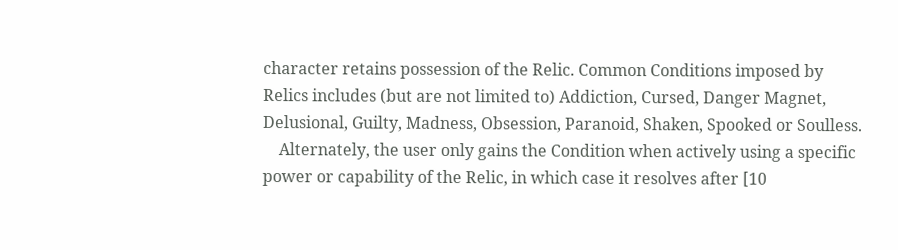character retains possession of the Relic. Common Conditions imposed by Relics includes (but are not limited to) Addiction, Cursed, Danger Magnet, Delusional, Guilty, Madness, Obsession, Paranoid, Shaken, Spooked or Soulless.
    Alternately, the user only gains the Condition when actively using a specific power or capability of the Relic, in which case it resolves after [10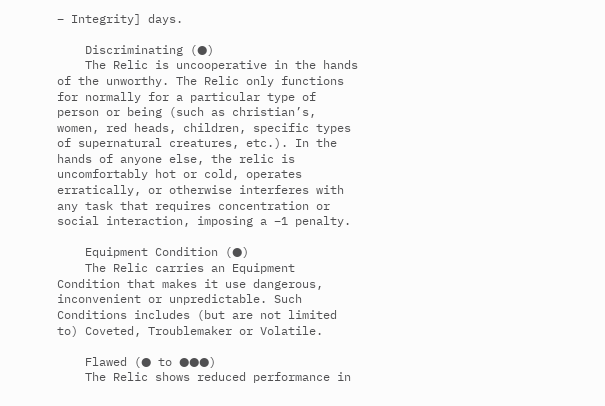– Integrity] days.

    Discriminating (●)
    The Relic is uncooperative in the hands of the unworthy. The Relic only functions for normally for a particular type of person or being (such as christian’s, women, red heads, children, specific types of supernatural creatures, etc.). In the hands of anyone else, the relic is uncomfortably hot or cold, operates erratically, or otherwise interferes with any task that requires concentration or social interaction, imposing a −1 penalty.

    Equipment Condition (●)
    The Relic carries an Equipment Condition that makes it use dangerous, inconvenient or unpredictable. Such Conditions includes (but are not limited to) Coveted, Troublemaker or Volatile.

    Flawed (● to ●●●)
    The Relic shows reduced performance in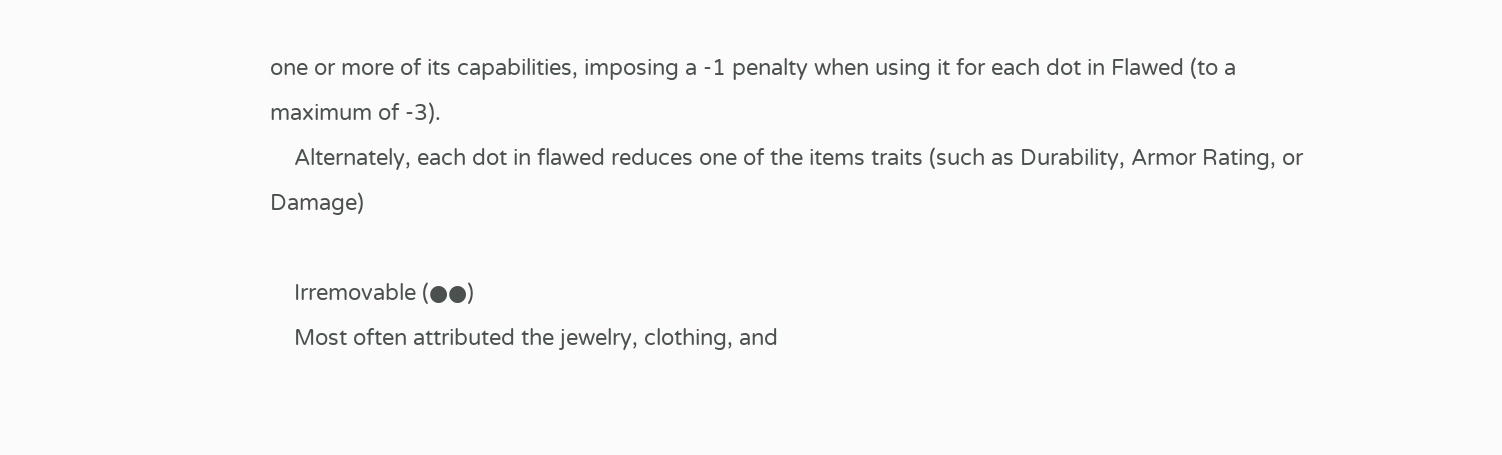one or more of its capabilities, imposing a -1 penalty when using it for each dot in Flawed (to a maximum of -3).
    Alternately, each dot in flawed reduces one of the items traits (such as Durability, Armor Rating, or Damage)

    Irremovable (●●)
    Most often attributed the jewelry, clothing, and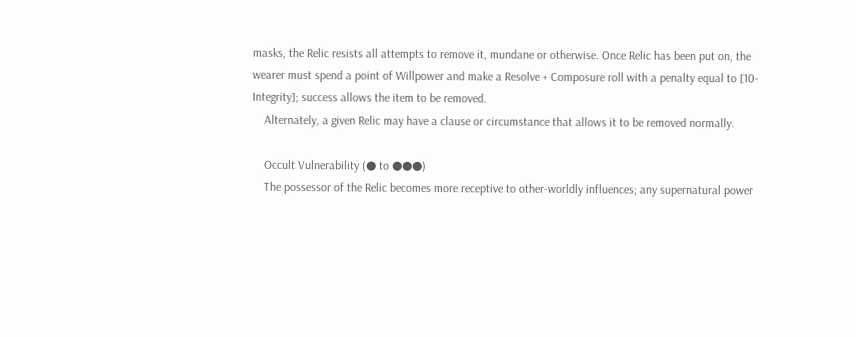masks, the Relic resists all attempts to remove it, mundane or otherwise. Once Relic has been put on, the wearer must spend a point of Willpower and make a Resolve + Composure roll with a penalty equal to [10-Integrity]; success allows the item to be removed.
    Alternately, a given Relic may have a clause or circumstance that allows it to be removed normally.

    Occult Vulnerability (● to ●●●)
    The possessor of the Relic becomes more receptive to other-worldly influences; any supernatural power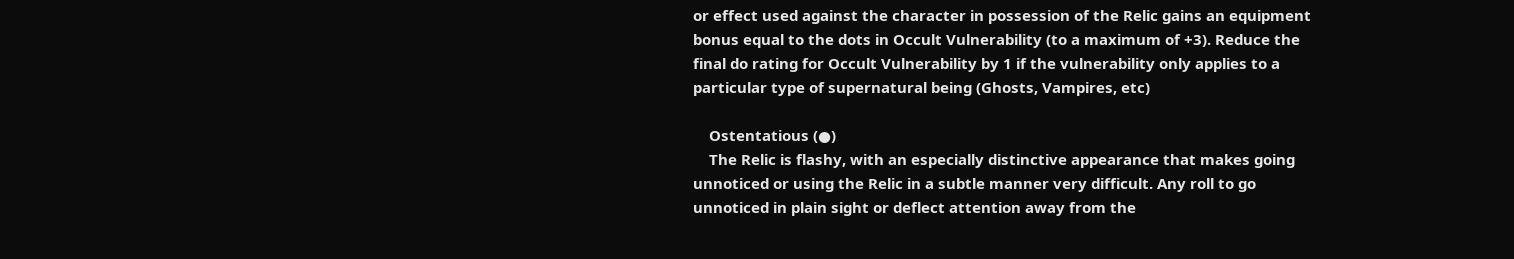or effect used against the character in possession of the Relic gains an equipment bonus equal to the dots in Occult Vulnerability (to a maximum of +3). Reduce the final do rating for Occult Vulnerability by 1 if the vulnerability only applies to a particular type of supernatural being (Ghosts, Vampires, etc)

    Ostentatious (●)
    The Relic is flashy, with an especially distinctive appearance that makes going unnoticed or using the Relic in a subtle manner very difficult. Any roll to go unnoticed in plain sight or deflect attention away from the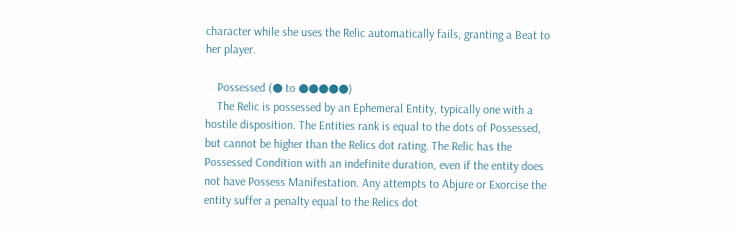character while she uses the Relic automatically fails, granting a Beat to her player.

    Possessed (● to ●●●●●)
    The Relic is possessed by an Ephemeral Entity, typically one with a hostile disposition. The Entities rank is equal to the dots of Possessed, but cannot be higher than the Relics dot rating. The Relic has the Possessed Condition with an indefinite duration, even if the entity does not have Possess Manifestation. Any attempts to Abjure or Exorcise the entity suffer a penalty equal to the Relics dot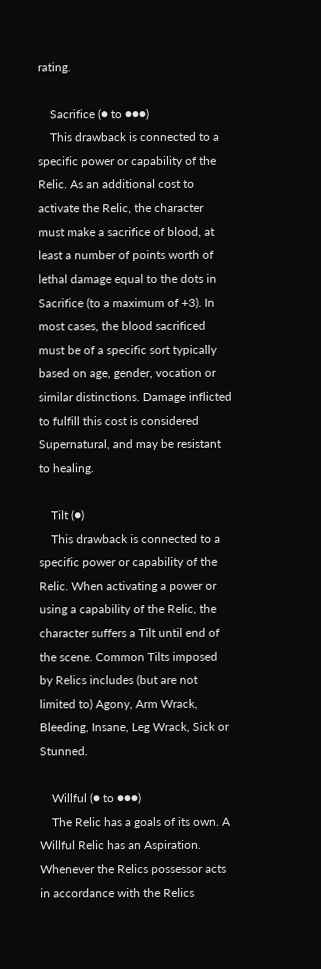rating.

    Sacrifice (● to ●●●)
    This drawback is connected to a specific power or capability of the Relic. As an additional cost to activate the Relic, the character must make a sacrifice of blood, at least a number of points worth of lethal damage equal to the dots in Sacrifice (to a maximum of +3). In most cases, the blood sacrificed must be of a specific sort typically based on age, gender, vocation or similar distinctions. Damage inflicted to fulfill this cost is considered Supernatural, and may be resistant to healing.

    Tilt (●)
    This drawback is connected to a specific power or capability of the Relic. When activating a power or using a capability of the Relic, the character suffers a Tilt until end of the scene. Common Tilts imposed by Relics includes (but are not limited to) Agony, Arm Wrack, Bleeding, Insane, Leg Wrack, Sick or Stunned.

    Willful (● to ●●●)
    The Relic has a goals of its own. A Willful Relic has an Aspiration. Whenever the Relics possessor acts in accordance with the Relics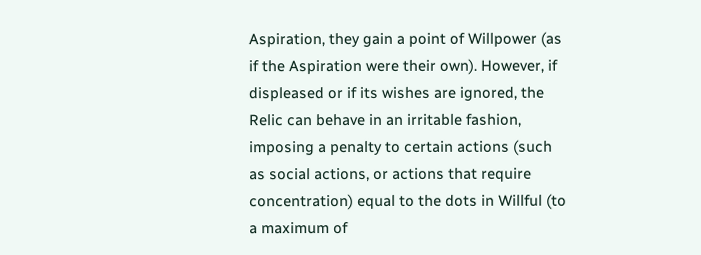Aspiration, they gain a point of Willpower (as if the Aspiration were their own). However, if displeased or if its wishes are ignored, the Relic can behave in an irritable fashion, imposing a penalty to certain actions (such as social actions, or actions that require concentration) equal to the dots in Willful (to a maximum of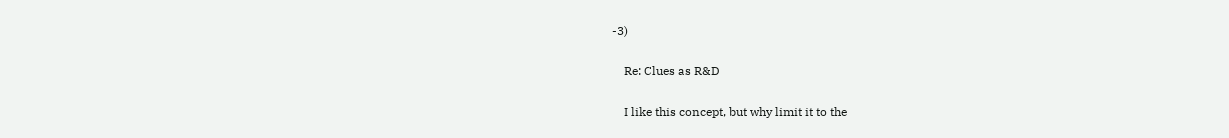-3)

    Re: Clues as R&D

    I like this concept, but why limit it to the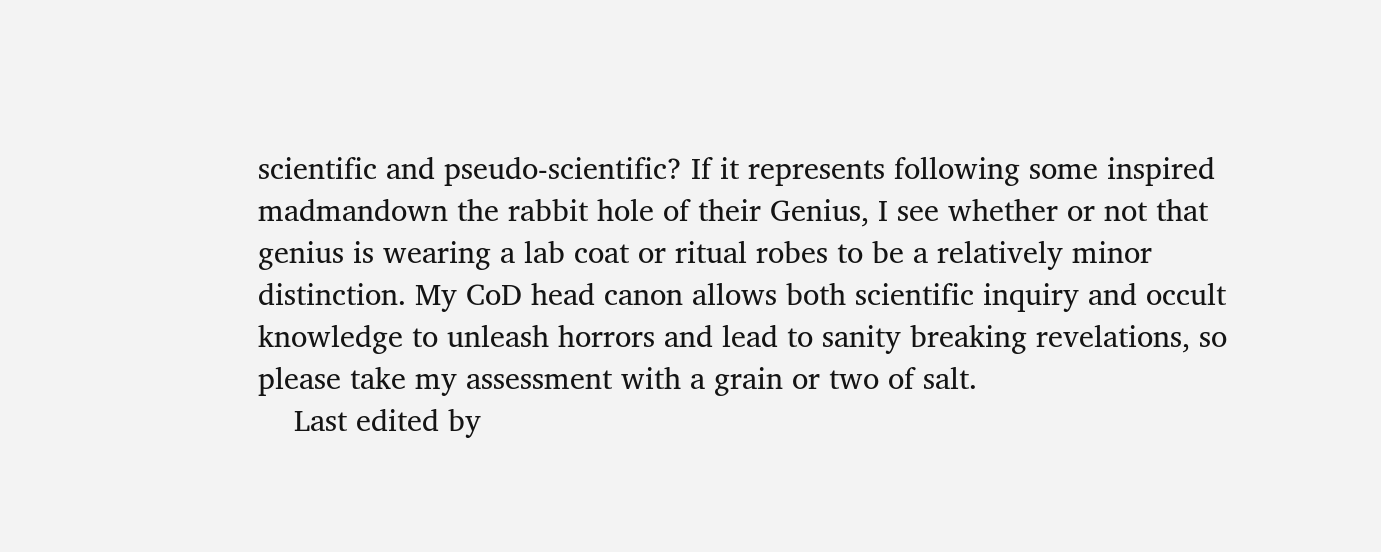scientific and pseudo-scientific? If it represents following some inspired madmandown the rabbit hole of their Genius, I see whether or not that genius is wearing a lab coat or ritual robes to be a relatively minor distinction. My CoD head canon allows both scientific inquiry and occult knowledge to unleash horrors and lead to sanity breaking revelations, so please take my assessment with a grain or two of salt.
    Last edited by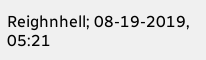Reighnhell; 08-19-2019, 05:21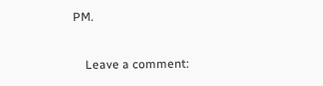PM.

    Leave a comment: